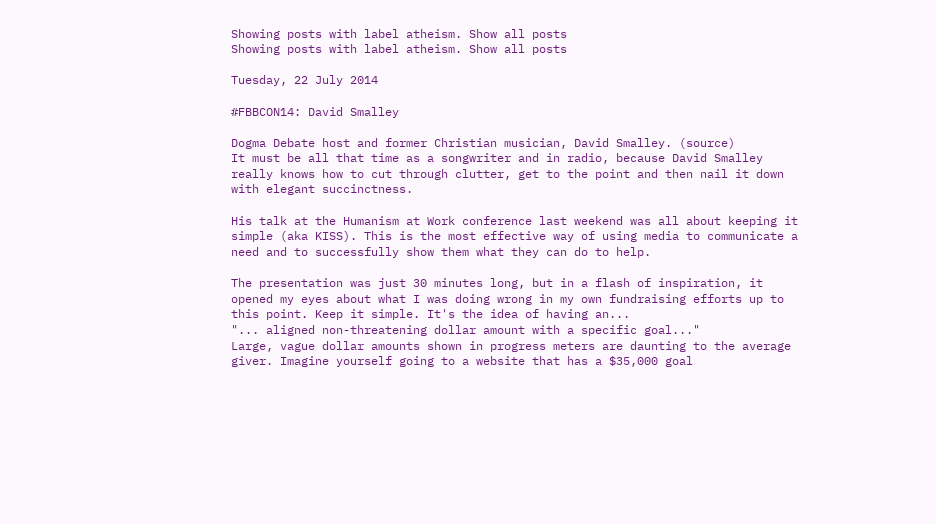Showing posts with label atheism. Show all posts
Showing posts with label atheism. Show all posts

Tuesday, 22 July 2014

#FBBCON14: David Smalley

Dogma Debate host and former Christian musician, David Smalley. (source)
It must be all that time as a songwriter and in radio, because David Smalley really knows how to cut through clutter, get to the point and then nail it down with elegant succinctness.

His talk at the Humanism at Work conference last weekend was all about keeping it simple (aka KISS). This is the most effective way of using media to communicate a need and to successfully show them what they can do to help.

The presentation was just 30 minutes long, but in a flash of inspiration, it opened my eyes about what I was doing wrong in my own fundraising efforts up to this point. Keep it simple. It's the idea of having an...
"... aligned non-threatening dollar amount with a specific goal..."
Large, vague dollar amounts shown in progress meters are daunting to the average giver. Imagine yourself going to a website that has a $35,000 goal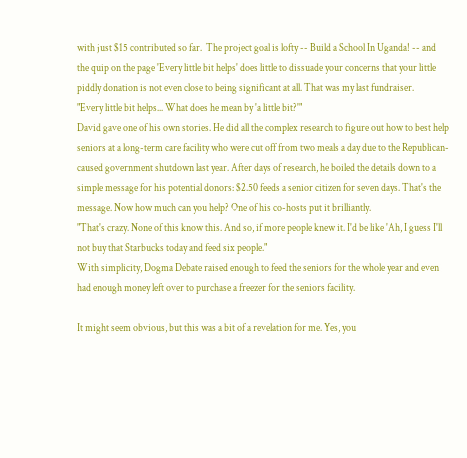with just $15 contributed so far.  The project goal is lofty -- Build a School In Uganda! -- and the quip on the page 'Every little bit helps' does little to dissuade your concerns that your little piddly donation is not even close to being significant at all. That was my last fundraiser.
"Every little bit helps... What does he mean by 'a little bit?'"
David gave one of his own stories. He did all the complex research to figure out how to best help seniors at a long-term care facility who were cut off from two meals a day due to the Republican-caused government shutdown last year. After days of research, he boiled the details down to a simple message for his potential donors: $2.50 feeds a senior citizen for seven days. That's the message. Now how much can you help? One of his co-hosts put it brilliantly.
"That's crazy. None of this know this. And so, if more people knew it. I'd be like 'Ah, I guess I'll not buy that Starbucks today and feed six people."
With simplicity, Dogma Debate raised enough to feed the seniors for the whole year and even had enough money left over to purchase a freezer for the seniors facility.

It might seem obvious, but this was a bit of a revelation for me. Yes, you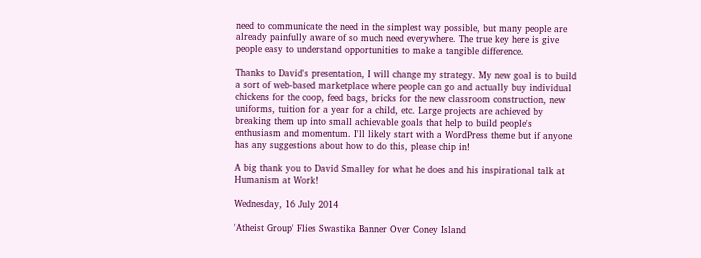need to communicate the need in the simplest way possible, but many people are already painfully aware of so much need everywhere. The true key here is give people easy to understand opportunities to make a tangible difference.

Thanks to David's presentation, I will change my strategy. My new goal is to build a sort of web-based marketplace where people can go and actually buy individual chickens for the coop, feed bags, bricks for the new classroom construction, new uniforms, tuition for a year for a child, etc. Large projects are achieved by breaking them up into small achievable goals that help to build people's enthusiasm and momentum. I'll likely start with a WordPress theme but if anyone has any suggestions about how to do this, please chip in!

A big thank you to David Smalley for what he does and his inspirational talk at Humanism at Work!

Wednesday, 16 July 2014

'Atheist Group' Flies Swastika Banner Over Coney Island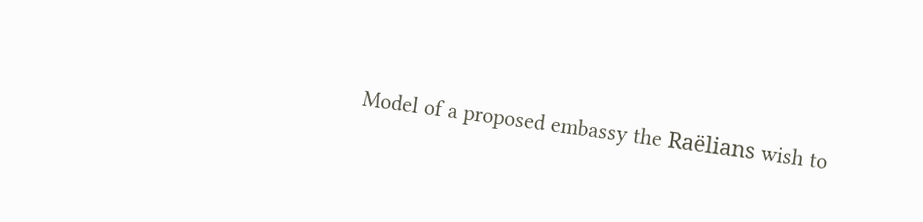Model of a proposed embassy the Raëlians wish to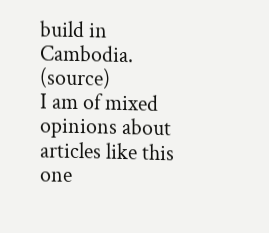build in Cambodia. (source)
I am of mixed opinions about articles like this one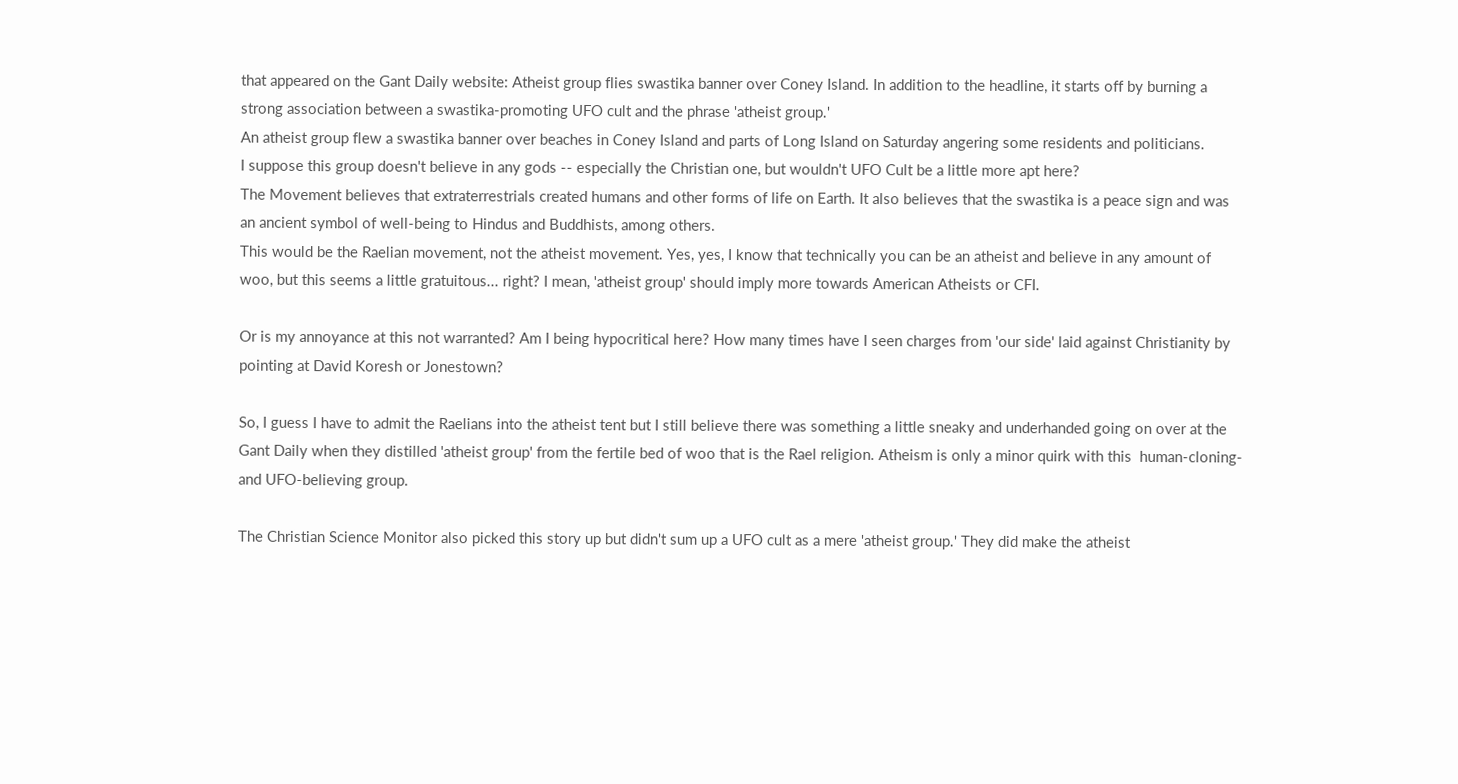that appeared on the Gant Daily website: Atheist group flies swastika banner over Coney Island. In addition to the headline, it starts off by burning a strong association between a swastika-promoting UFO cult and the phrase 'atheist group.'
An atheist group flew a swastika banner over beaches in Coney Island and parts of Long Island on Saturday angering some residents and politicians.
I suppose this group doesn't believe in any gods -- especially the Christian one, but wouldn't UFO Cult be a little more apt here?
The Movement believes that extraterrestrials created humans and other forms of life on Earth. It also believes that the swastika is a peace sign and was an ancient symbol of well-being to Hindus and Buddhists, among others.
This would be the Raelian movement, not the atheist movement. Yes, yes, I know that technically you can be an atheist and believe in any amount of woo, but this seems a little gratuitous... right? I mean, 'atheist group' should imply more towards American Atheists or CFI.

Or is my annoyance at this not warranted? Am I being hypocritical here? How many times have I seen charges from 'our side' laid against Christianity by pointing at David Koresh or Jonestown?

So, I guess I have to admit the Raelians into the atheist tent but I still believe there was something a little sneaky and underhanded going on over at the Gant Daily when they distilled 'atheist group' from the fertile bed of woo that is the Rael religion. Atheism is only a minor quirk with this  human-cloning- and UFO-believing group.

The Christian Science Monitor also picked this story up but didn't sum up a UFO cult as a mere 'atheist group.' They did make the atheist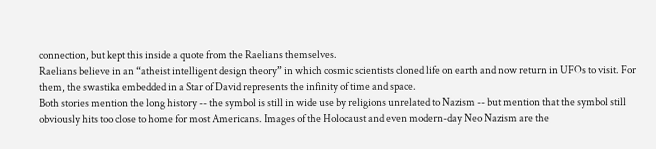connection, but kept this inside a quote from the Raelians themselves.
Raelians believe in an “atheist intelligent design theory” in which cosmic scientists cloned life on earth and now return in UFOs to visit. For them, the swastika embedded in a Star of David represents the infinity of time and space.
Both stories mention the long history -- the symbol is still in wide use by religions unrelated to Nazism -- but mention that the symbol still obviously hits too close to home for most Americans. Images of the Holocaust and even modern-day Neo Nazism are the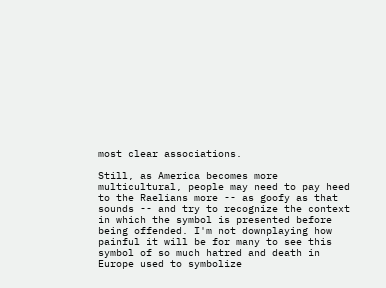most clear associations.

Still, as America becomes more multicultural, people may need to pay heed to the Raelians more -- as goofy as that sounds -- and try to recognize the context in which the symbol is presented before being offended. I'm not downplaying how painful it will be for many to see this symbol of so much hatred and death in Europe used to symbolize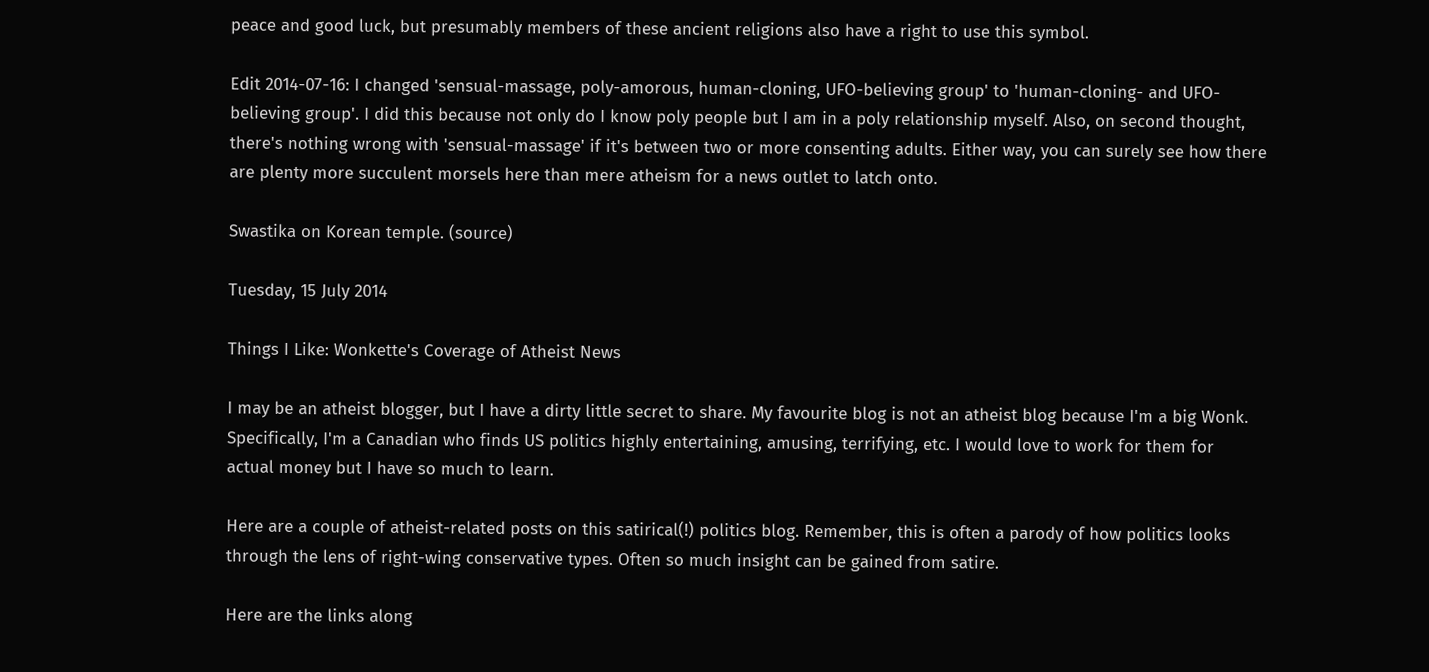peace and good luck, but presumably members of these ancient religions also have a right to use this symbol.

Edit 2014-07-16: I changed 'sensual-massage, poly-amorous, human-cloning, UFO-believing group' to 'human-cloning- and UFO-believing group'. I did this because not only do I know poly people but I am in a poly relationship myself. Also, on second thought, there's nothing wrong with 'sensual-massage' if it's between two or more consenting adults. Either way, you can surely see how there are plenty more succulent morsels here than mere atheism for a news outlet to latch onto.

Swastika on Korean temple. (source)

Tuesday, 15 July 2014

Things I Like: Wonkette's Coverage of Atheist News

I may be an atheist blogger, but I have a dirty little secret to share. My favourite blog is not an atheist blog because I'm a big Wonk. Specifically, I'm a Canadian who finds US politics highly entertaining, amusing, terrifying, etc. I would love to work for them for actual money but I have so much to learn.

Here are a couple of atheist-related posts on this satirical(!) politics blog. Remember, this is often a parody of how politics looks through the lens of right-wing conservative types. Often so much insight can be gained from satire.

Here are the links along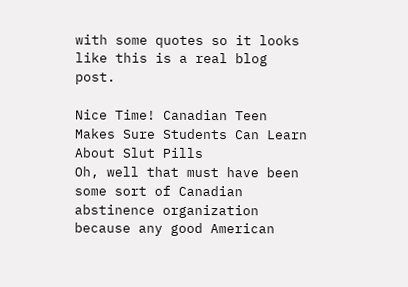with some quotes so it looks like this is a real blog post.

Nice Time! Canadian Teen Makes Sure Students Can Learn About Slut Pills
Oh, well that must have been some sort of Canadian abstinence organization because any good American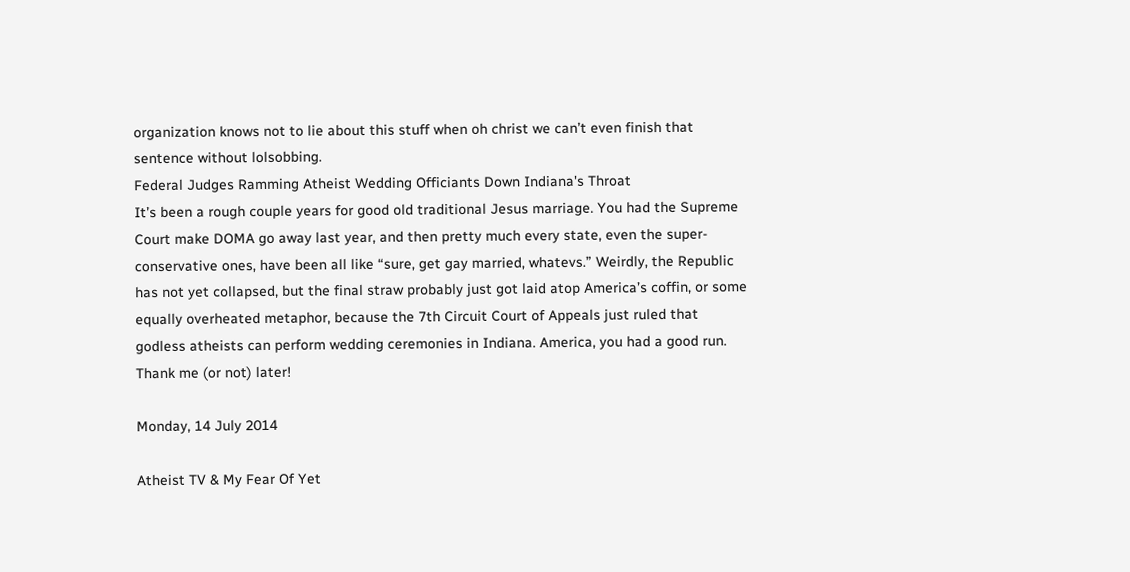organization knows not to lie about this stuff when oh christ we can’t even finish that sentence without lolsobbing.
Federal Judges Ramming Atheist Wedding Officiants Down Indiana's Throat
It’s been a rough couple years for good old traditional Jesus marriage. You had the Supreme Court make DOMA go away last year, and then pretty much every state, even the super-conservative ones, have been all like “sure, get gay married, whatevs.” Weirdly, the Republic has not yet collapsed, but the final straw probably just got laid atop America’s coffin, or some equally overheated metaphor, because the 7th Circuit Court of Appeals just ruled that godless atheists can perform wedding ceremonies in Indiana. America, you had a good run.
Thank me (or not) later!

Monday, 14 July 2014

Atheist TV & My Fear Of Yet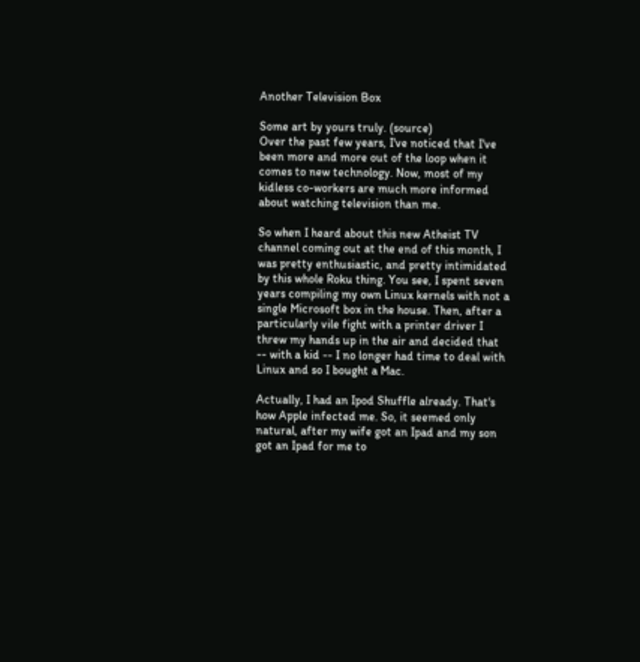Another Television Box

Some art by yours truly. (source)
Over the past few years, I've noticed that I've been more and more out of the loop when it comes to new technology. Now, most of my kidless co-workers are much more informed about watching television than me.

So when I heard about this new Atheist TV channel coming out at the end of this month, I was pretty enthusiastic, and pretty intimidated by this whole Roku thing. You see, I spent seven years compiling my own Linux kernels with not a single Microsoft box in the house. Then, after a particularly vile fight with a printer driver I threw my hands up in the air and decided that -- with a kid -- I no longer had time to deal with Linux and so I bought a Mac.

Actually, I had an Ipod Shuffle already. That's how Apple infected me. So, it seemed only natural, after my wife got an Ipad and my son got an Ipad for me to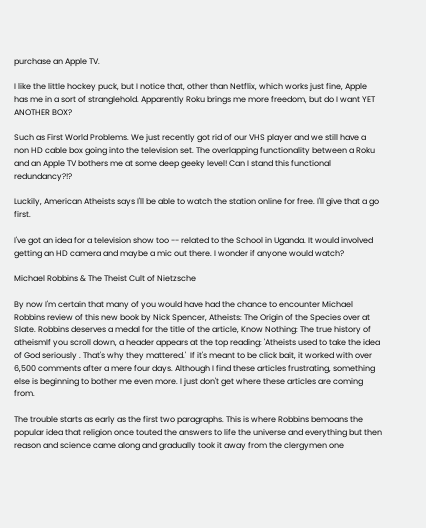purchase an Apple TV.

I like the little hockey puck, but I notice that, other than Netflix, which works just fine, Apple has me in a sort of stranglehold. Apparently Roku brings me more freedom, but do I want YET ANOTHER BOX?

Such as First World Problems. We just recently got rid of our VHS player and we still have a non HD cable box going into the television set. The overlapping functionality between a Roku and an Apple TV bothers me at some deep geeky level! Can I stand this functional redundancy?!?

Luckily, American Atheists says I'll be able to watch the station online for free. I'll give that a go first.

I've got an idea for a television show too -- related to the School in Uganda. It would involved getting an HD camera and maybe a mic out there. I wonder if anyone would watch?

Michael Robbins & The Theist Cult of Nietzsche

By now I'm certain that many of you would have had the chance to encounter Michael Robbins review of this new book by Nick Spencer, Atheists: The Origin of the Species over at Slate. Robbins deserves a medal for the title of the article, Know Nothing: The true history of atheismIf you scroll down, a header appears at the top reading: 'Atheists used to take the idea of God seriously . That's why they mattered.'  If it's meant to be click bait, it worked with over 6,500 comments after a mere four days. Although I find these articles frustrating, something else is beginning to bother me even more. I just don't get where these articles are coming from.

The trouble starts as early as the first two paragraphs. This is where Robbins bemoans the popular idea that religion once touted the answers to life the universe and everything but then reason and science came along and gradually took it away from the clergymen one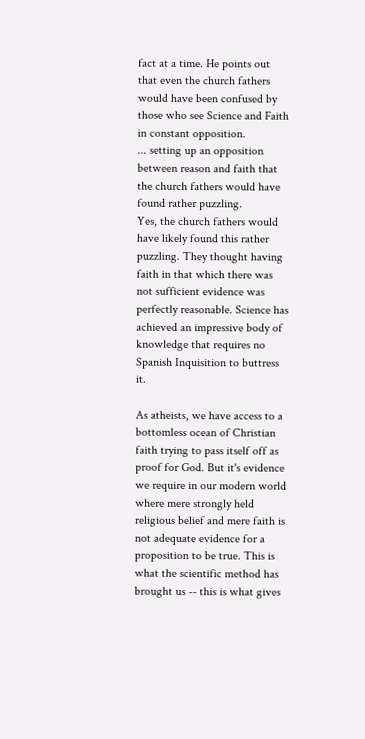fact at a time. He points out that even the church fathers would have been confused by those who see Science and Faith in constant opposition.
... setting up an opposition between reason and faith that the church fathers would have found rather puzzling.
Yes, the church fathers would have likely found this rather puzzling. They thought having faith in that which there was not sufficient evidence was perfectly reasonable. Science has achieved an impressive body of knowledge that requires no Spanish Inquisition to buttress it.

As atheists, we have access to a bottomless ocean of Christian faith trying to pass itself off as proof for God. But it's evidence we require in our modern world where mere strongly held religious belief and mere faith is not adequate evidence for a proposition to be true. This is what the scientific method has brought us -- this is what gives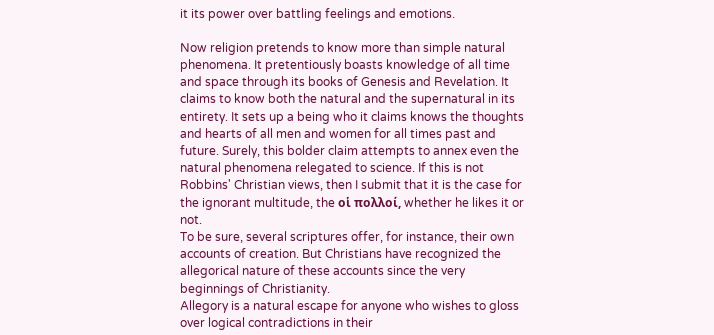it its power over battling feelings and emotions.

Now religion pretends to know more than simple natural phenomena. It pretentiously boasts knowledge of all time and space through its books of Genesis and Revelation. It claims to know both the natural and the supernatural in its entirety. It sets up a being who it claims knows the thoughts and hearts of all men and women for all times past and future. Surely, this bolder claim attempts to annex even the natural phenomena relegated to science. If this is not Robbins' Christian views, then I submit that it is the case for the ignorant multitude, the οἱ πολλοί, whether he likes it or not.
To be sure, several scriptures offer, for instance, their own accounts of creation. But Christians have recognized the allegorical nature of these accounts since the very beginnings of Christianity.
Allegory is a natural escape for anyone who wishes to gloss over logical contradictions in their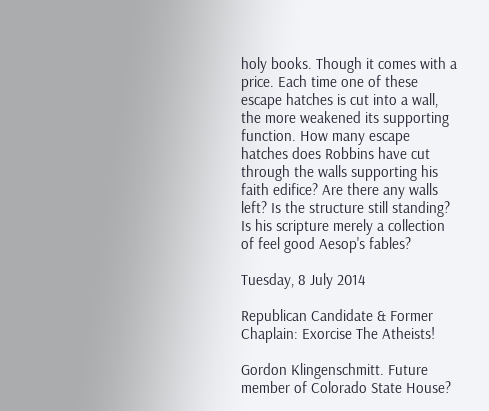holy books. Though it comes with a price. Each time one of these escape hatches is cut into a wall, the more weakened its supporting function. How many escape hatches does Robbins have cut through the walls supporting his faith edifice? Are there any walls left? Is the structure still standing? Is his scripture merely a collection of feel good Aesop's fables?

Tuesday, 8 July 2014

Republican Candidate & Former Chaplain: Exorcise The Atheists!

Gordon Klingenschmitt. Future member of Colorado State House?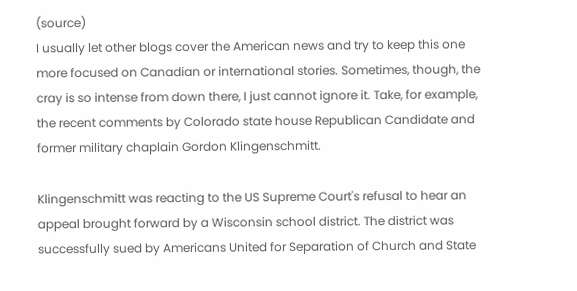(source)
I usually let other blogs cover the American news and try to keep this one more focused on Canadian or international stories. Sometimes, though, the cray is so intense from down there, I just cannot ignore it. Take, for example, the recent comments by Colorado state house Republican Candidate and former military chaplain Gordon Klingenschmitt.

Klingenschmitt was reacting to the US Supreme Court's refusal to hear an appeal brought forward by a Wisconsin school district. The district was successfully sued by Americans United for Separation of Church and State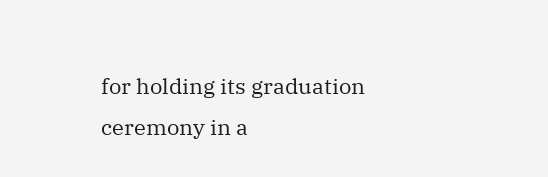for holding its graduation ceremony in a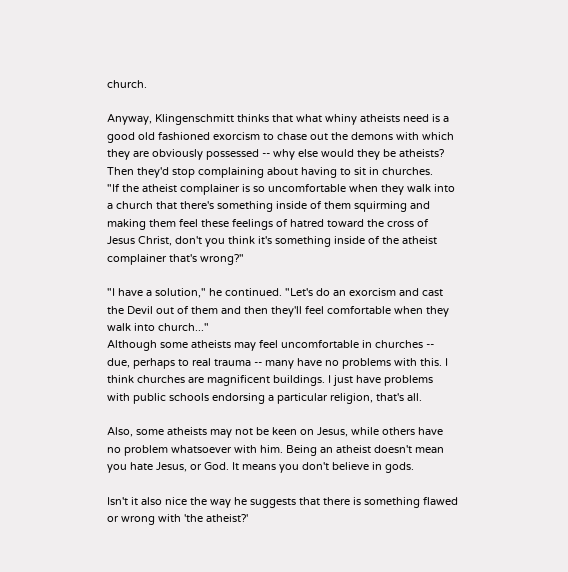church.

Anyway, Klingenschmitt thinks that what whiny atheists need is a good old fashioned exorcism to chase out the demons with which they are obviously possessed -- why else would they be atheists? Then they'd stop complaining about having to sit in churches.
"If the atheist complainer is so uncomfortable when they walk into a church that there's something inside of them squirming and making them feel these feelings of hatred toward the cross of Jesus Christ, don't you think it's something inside of the atheist complainer that's wrong?"

"I have a solution," he continued. "Let's do an exorcism and cast the Devil out of them and then they'll feel comfortable when they walk into church..."
Although some atheists may feel uncomfortable in churches -- due, perhaps to real trauma -- many have no problems with this. I think churches are magnificent buildings. I just have problems with public schools endorsing a particular religion, that's all.

Also, some atheists may not be keen on Jesus, while others have no problem whatsoever with him. Being an atheist doesn't mean you hate Jesus, or God. It means you don't believe in gods.

Isn't it also nice the way he suggests that there is something flawed or wrong with 'the atheist?'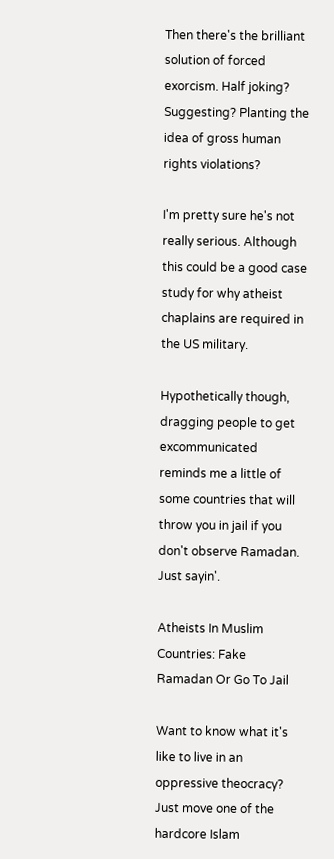Then there's the brilliant solution of forced exorcism. Half joking? Suggesting? Planting the idea of gross human rights violations?

I'm pretty sure he's not really serious. Although this could be a good case study for why atheist chaplains are required in the US military.

Hypothetically though, dragging people to get excommunicated reminds me a little of some countries that will throw you in jail if you don't observe Ramadan. Just sayin'.

Atheists In Muslim Countries: Fake Ramadan Or Go To Jail

Want to know what it's like to live in an oppressive theocracy? Just move one of the hardcore Islam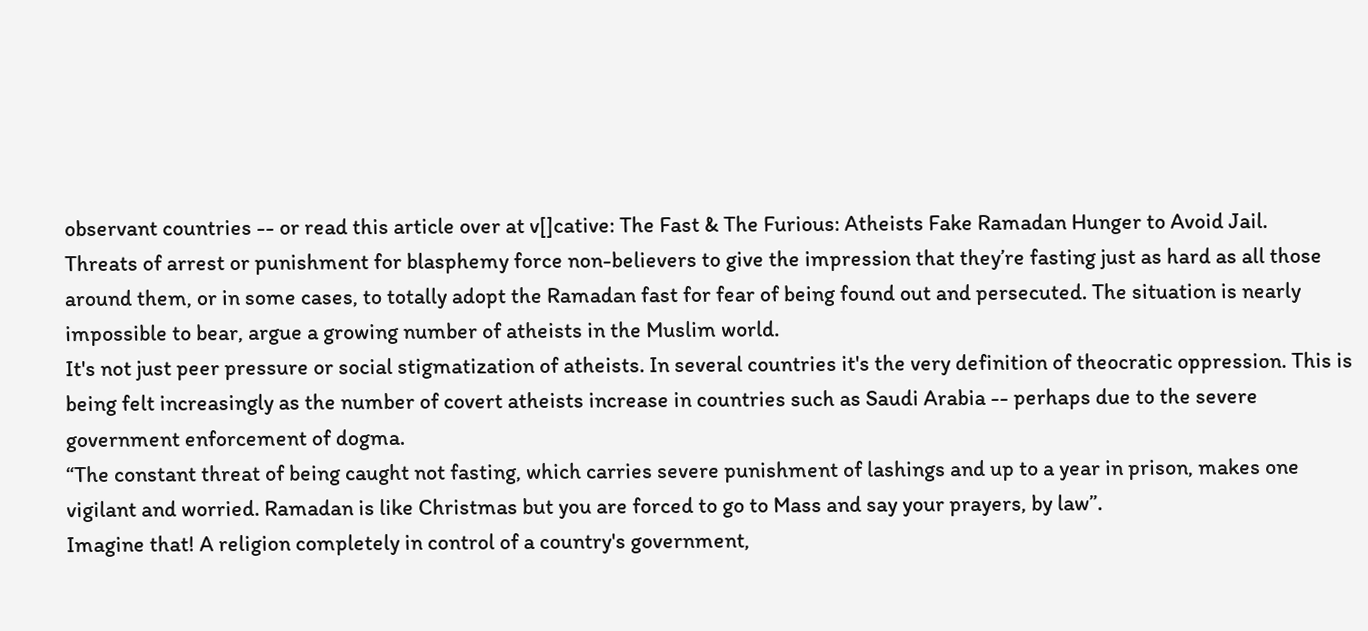observant countries -- or read this article over at v[]cative: The Fast & The Furious: Atheists Fake Ramadan Hunger to Avoid Jail.
Threats of arrest or punishment for blasphemy force non-believers to give the impression that they’re fasting just as hard as all those around them, or in some cases, to totally adopt the Ramadan fast for fear of being found out and persecuted. The situation is nearly impossible to bear, argue a growing number of atheists in the Muslim world.
It's not just peer pressure or social stigmatization of atheists. In several countries it's the very definition of theocratic oppression. This is being felt increasingly as the number of covert atheists increase in countries such as Saudi Arabia -- perhaps due to the severe government enforcement of dogma.
“The constant threat of being caught not fasting, which carries severe punishment of lashings and up to a year in prison, makes one vigilant and worried. Ramadan is like Christmas but you are forced to go to Mass and say your prayers, by law”.
Imagine that! A religion completely in control of a country's government,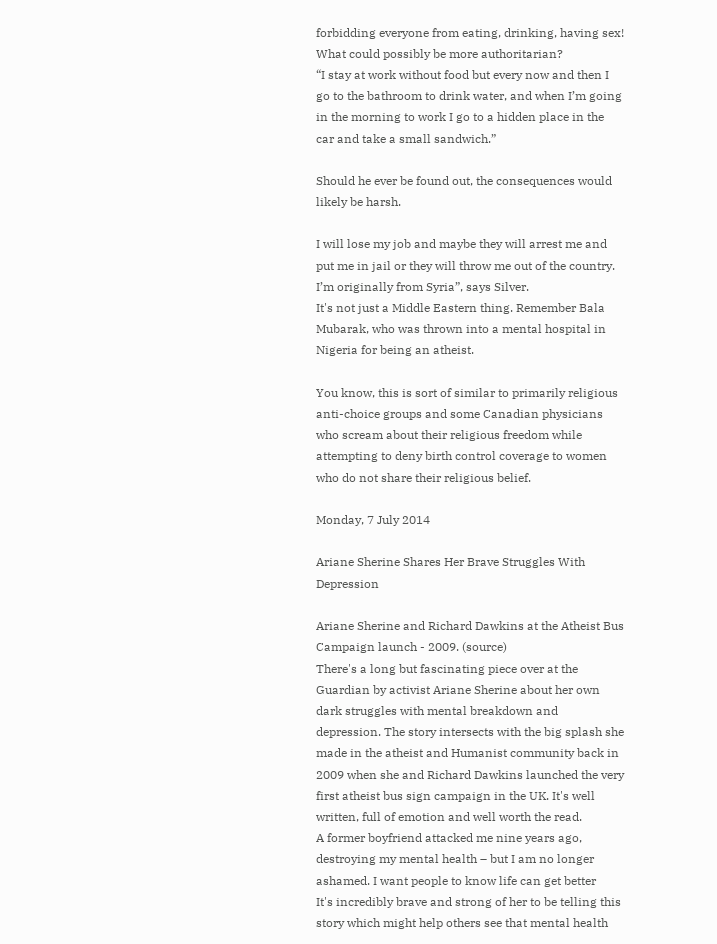forbidding everyone from eating, drinking, having sex! What could possibly be more authoritarian?
“I stay at work without food but every now and then I go to the bathroom to drink water, and when I’m going in the morning to work I go to a hidden place in the car and take a small sandwich.”

Should he ever be found out, the consequences would likely be harsh.

I will lose my job and maybe they will arrest me and put me in jail or they will throw me out of the country. I’m originally from Syria”, says Silver.
It's not just a Middle Eastern thing. Remember Bala Mubarak, who was thrown into a mental hospital in Nigeria for being an atheist.

You know, this is sort of similar to primarily religious anti-choice groups and some Canadian physicians who scream about their religious freedom while attempting to deny birth control coverage to women who do not share their religious belief.

Monday, 7 July 2014

Ariane Sherine Shares Her Brave Struggles With Depression

Ariane Sherine and Richard Dawkins at the Atheist Bus Campaign launch - 2009. (source)
There's a long but fascinating piece over at the Guardian by activist Ariane Sherine about her own dark struggles with mental breakdown and depression. The story intersects with the big splash she made in the atheist and Humanist community back in 2009 when she and Richard Dawkins launched the very first atheist bus sign campaign in the UK. It's well written, full of emotion and well worth the read.
A former boyfriend attacked me nine years ago, destroying my mental health – but I am no longer ashamed. I want people to know life can get better
It's incredibly brave and strong of her to be telling this story which might help others see that mental health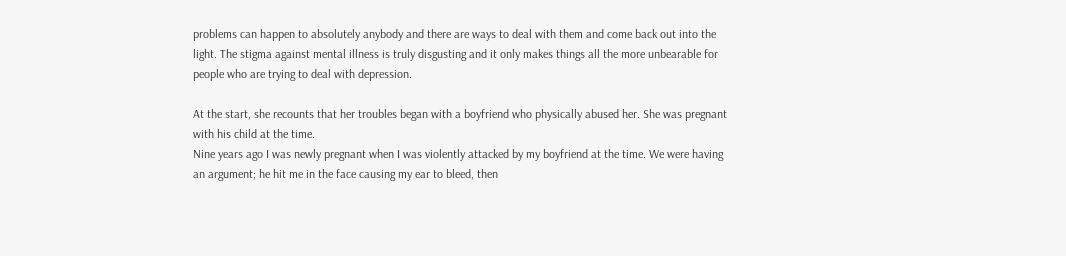problems can happen to absolutely anybody and there are ways to deal with them and come back out into the light. The stigma against mental illness is truly disgusting and it only makes things all the more unbearable for people who are trying to deal with depression.

At the start, she recounts that her troubles began with a boyfriend who physically abused her. She was pregnant with his child at the time.
Nine years ago I was newly pregnant when I was violently attacked by my boyfriend at the time. We were having an argument; he hit me in the face causing my ear to bleed, then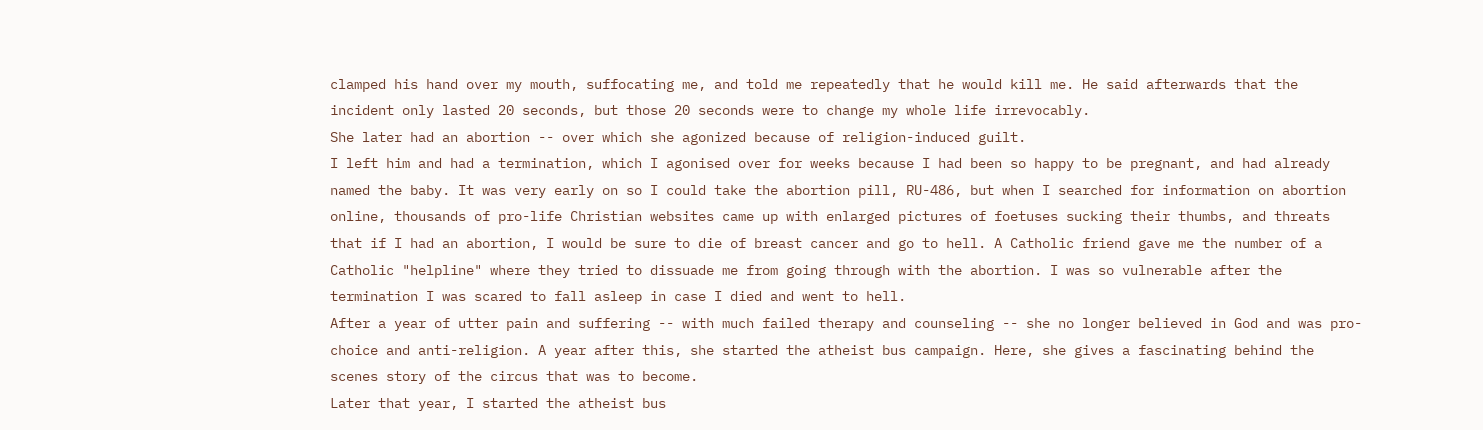clamped his hand over my mouth, suffocating me, and told me repeatedly that he would kill me. He said afterwards that the incident only lasted 20 seconds, but those 20 seconds were to change my whole life irrevocably.
She later had an abortion -- over which she agonized because of religion-induced guilt.
I left him and had a termination, which I agonised over for weeks because I had been so happy to be pregnant, and had already named the baby. It was very early on so I could take the abortion pill, RU-486, but when I searched for information on abortion online, thousands of pro-life Christian websites came up with enlarged pictures of foetuses sucking their thumbs, and threats that if I had an abortion, I would be sure to die of breast cancer and go to hell. A Catholic friend gave me the number of a Catholic "helpline" where they tried to dissuade me from going through with the abortion. I was so vulnerable after the termination I was scared to fall asleep in case I died and went to hell.
After a year of utter pain and suffering -- with much failed therapy and counseling -- she no longer believed in God and was pro-choice and anti-religion. A year after this, she started the atheist bus campaign. Here, she gives a fascinating behind the scenes story of the circus that was to become.
Later that year, I started the atheist bus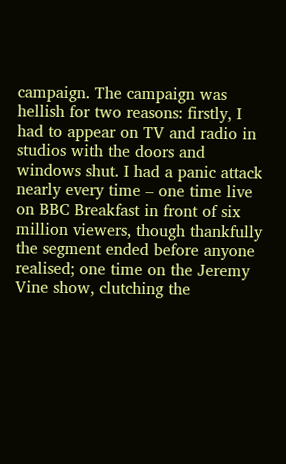campaign. The campaign was hellish for two reasons: firstly, I had to appear on TV and radio in studios with the doors and windows shut. I had a panic attack nearly every time – one time live on BBC Breakfast in front of six million viewers, though thankfully the segment ended before anyone realised; one time on the Jeremy Vine show, clutching the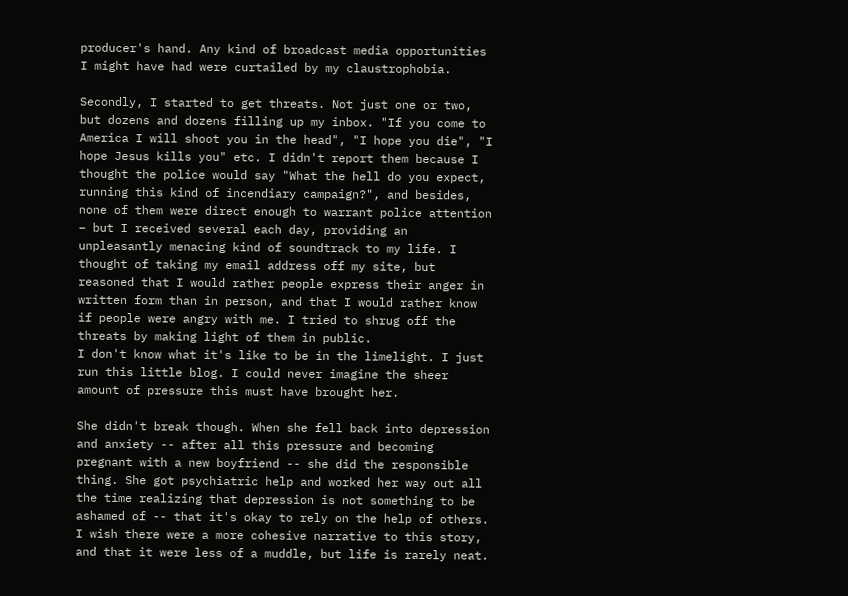producer's hand. Any kind of broadcast media opportunities I might have had were curtailed by my claustrophobia.

Secondly, I started to get threats. Not just one or two, but dozens and dozens filling up my inbox. "If you come to America I will shoot you in the head", "I hope you die", "I hope Jesus kills you" etc. I didn't report them because I thought the police would say "What the hell do you expect, running this kind of incendiary campaign?", and besides, none of them were direct enough to warrant police attention – but I received several each day, providing an unpleasantly menacing kind of soundtrack to my life. I thought of taking my email address off my site, but reasoned that I would rather people express their anger in written form than in person, and that I would rather know if people were angry with me. I tried to shrug off the threats by making light of them in public.
I don't know what it's like to be in the limelight. I just run this little blog. I could never imagine the sheer amount of pressure this must have brought her.

She didn't break though. When she fell back into depression and anxiety -- after all this pressure and becoming pregnant with a new boyfriend -- she did the responsible thing. She got psychiatric help and worked her way out all the time realizing that depression is not something to be ashamed of -- that it's okay to rely on the help of others.
I wish there were a more cohesive narrative to this story, and that it were less of a muddle, but life is rarely neat.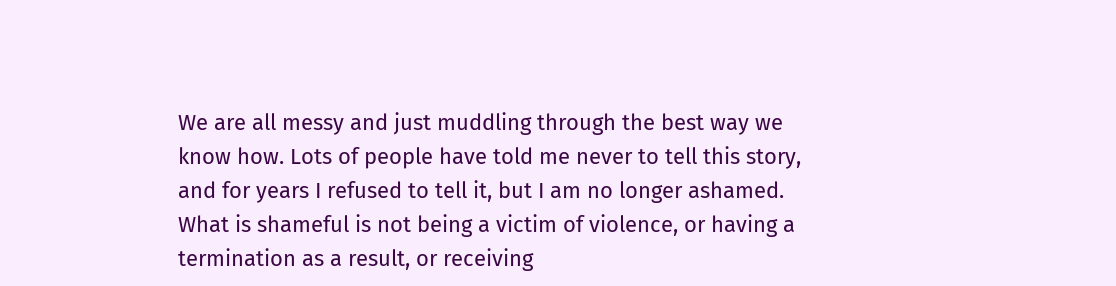We are all messy and just muddling through the best way we know how. Lots of people have told me never to tell this story, and for years I refused to tell it, but I am no longer ashamed. What is shameful is not being a victim of violence, or having a termination as a result, or receiving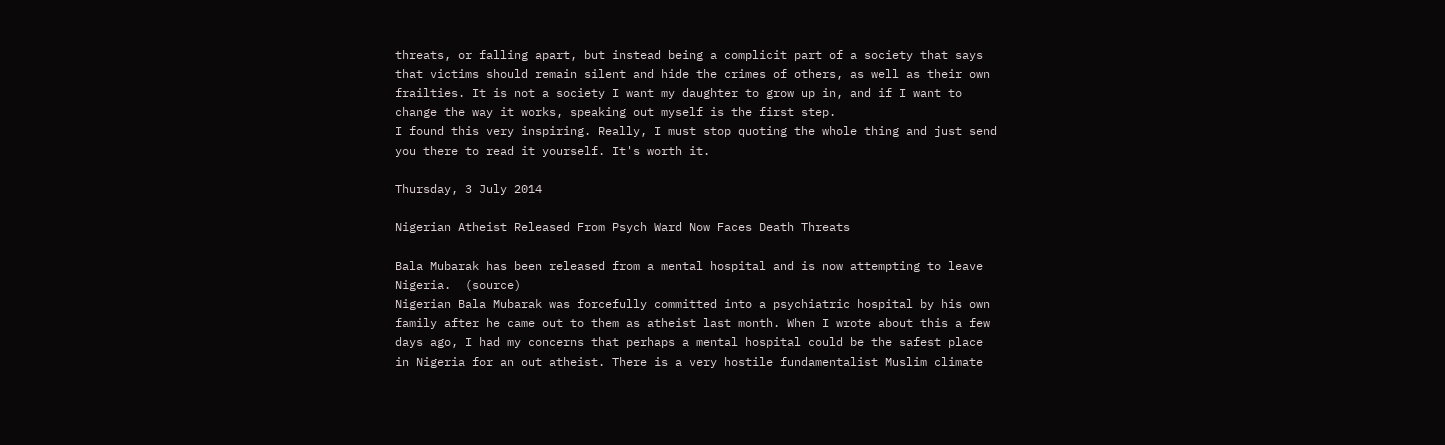threats, or falling apart, but instead being a complicit part of a society that says that victims should remain silent and hide the crimes of others, as well as their own frailties. It is not a society I want my daughter to grow up in, and if I want to change the way it works, speaking out myself is the first step.
I found this very inspiring. Really, I must stop quoting the whole thing and just send you there to read it yourself. It's worth it.

Thursday, 3 July 2014

Nigerian Atheist Released From Psych Ward Now Faces Death Threats

Bala Mubarak has been released from a mental hospital and is now attempting to leave Nigeria.  (source)
Nigerian Bala Mubarak was forcefully committed into a psychiatric hospital by his own family after he came out to them as atheist last month. When I wrote about this a few days ago, I had my concerns that perhaps a mental hospital could be the safest place in Nigeria for an out atheist. There is a very hostile fundamentalist Muslim climate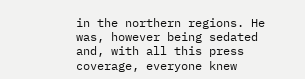in the northern regions. He was, however being sedated and, with all this press coverage, everyone knew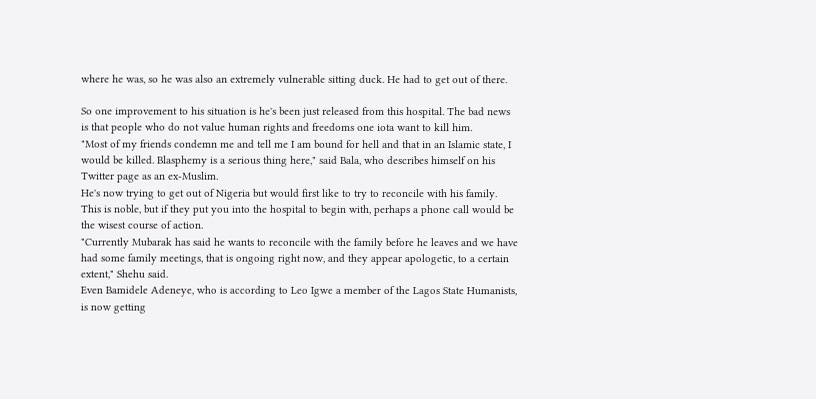where he was, so he was also an extremely vulnerable sitting duck. He had to get out of there.

So one improvement to his situation is he's been just released from this hospital. The bad news is that people who do not value human rights and freedoms one iota want to kill him.
"Most of my friends condemn me and tell me I am bound for hell and that in an Islamic state, I would be killed. Blasphemy is a serious thing here," said Bala, who describes himself on his Twitter page as an ex-Muslim.
He's now trying to get out of Nigeria but would first like to try to reconcile with his family. This is noble, but if they put you into the hospital to begin with, perhaps a phone call would be the wisest course of action.
"Currently Mubarak has said he wants to reconcile with the family before he leaves and we have had some family meetings, that is ongoing right now, and they appear apologetic, to a certain extent," Shehu said.
Even Bamidele Adeneye, who is according to Leo Igwe a member of the Lagos State Humanists, is now getting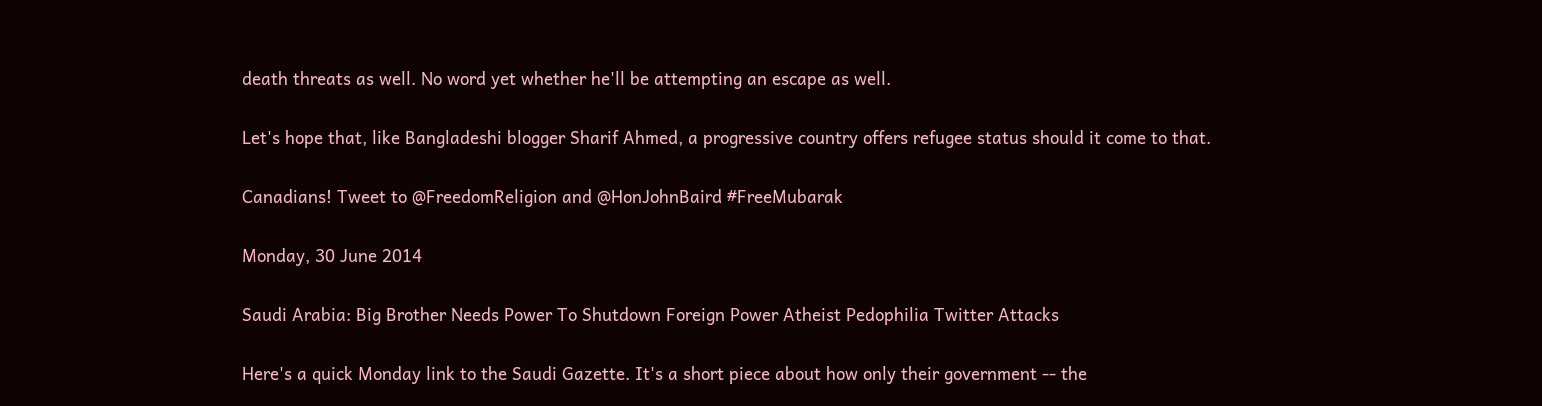death threats as well. No word yet whether he'll be attempting an escape as well.

Let's hope that, like Bangladeshi blogger Sharif Ahmed, a progressive country offers refugee status should it come to that.

Canadians! Tweet to @FreedomReligion and @HonJohnBaird #FreeMubarak

Monday, 30 June 2014

Saudi Arabia: Big Brother Needs Power To Shutdown Foreign Power Atheist Pedophilia Twitter Attacks

Here's a quick Monday link to the Saudi Gazette. It's a short piece about how only their government -- the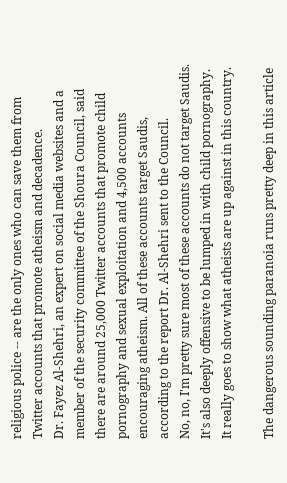religious police -- are the only ones who can save them from Twitter accounts that promote atheism and decadence.
Dr. Fayez Al-Shehri, an expert on social media websites and a member of the security committee of the Shoura Council, said there are around 25,000 Twitter accounts that promote child pornography and sexual exploitation and 4,500 accounts encouraging atheism. All of these accounts target Saudis, according to the report Dr. Al-Shehri sent to the Council.
No, no, I'm pretty sure most of these accounts do not target Saudis. It's also deeply offensive to be lumped in with child pornography. It really goes to show what atheists are up against in this country.

The dangerous sounding paranoia runs pretty deep in this article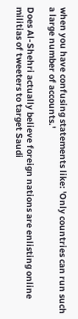when you have confusing statements like: 'Only countries can run such a large number of accounts.'

Does Al-Shehri actually believe foreign nations are enlisting online militias of tweeters to target Saudi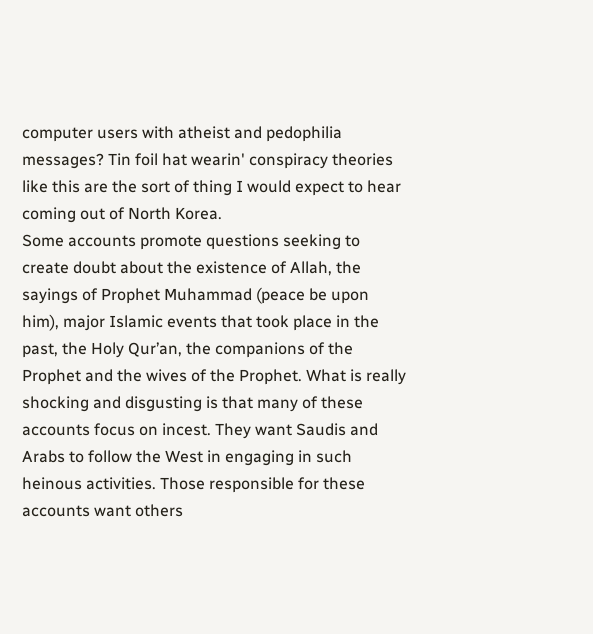computer users with atheist and pedophilia messages? Tin foil hat wearin' conspiracy theories like this are the sort of thing I would expect to hear coming out of North Korea.
Some accounts promote questions seeking to create doubt about the existence of Allah, the sayings of Prophet Muhammad (peace be upon him), major Islamic events that took place in the past, the Holy Qur’an, the companions of the Prophet and the wives of the Prophet. What is really shocking and disgusting is that many of these accounts focus on incest. They want Saudis and Arabs to follow the West in engaging in such heinous activities. Those responsible for these accounts want others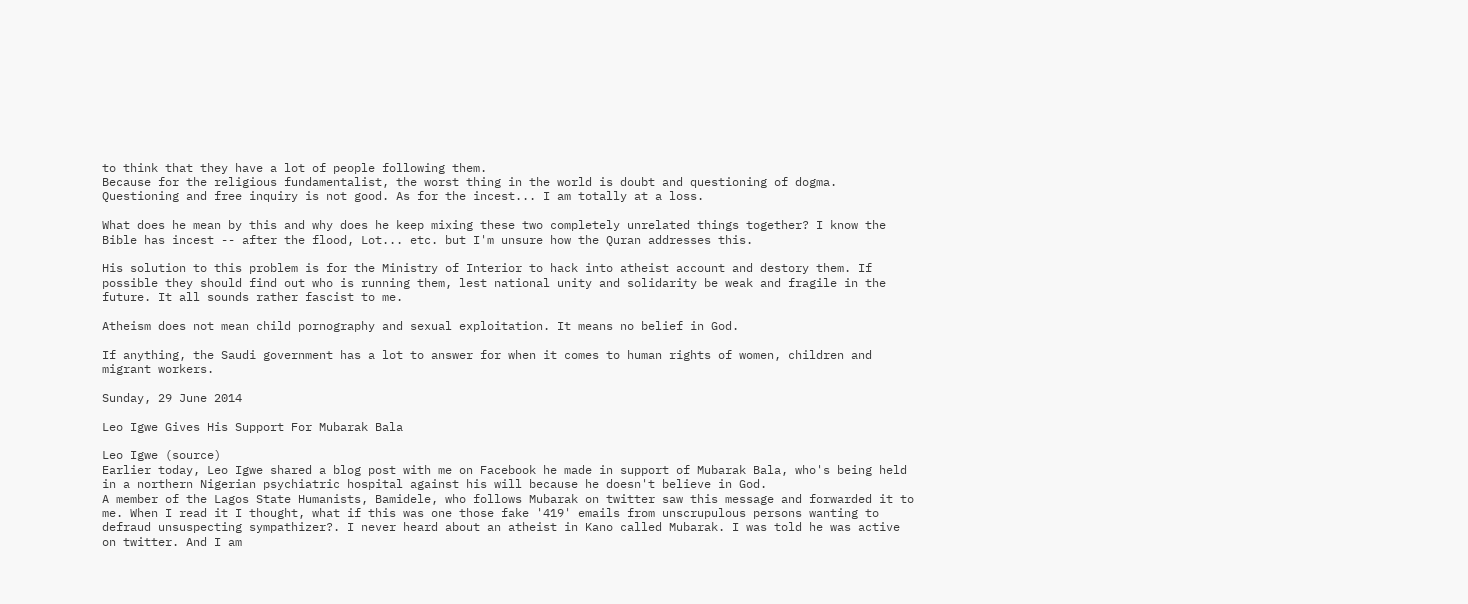to think that they have a lot of people following them.
Because for the religious fundamentalist, the worst thing in the world is doubt and questioning of dogma. Questioning and free inquiry is not good. As for the incest... I am totally at a loss.

What does he mean by this and why does he keep mixing these two completely unrelated things together? I know the Bible has incest -- after the flood, Lot... etc. but I'm unsure how the Quran addresses this.

His solution to this problem is for the Ministry of Interior to hack into atheist account and destory them. If possible they should find out who is running them, lest national unity and solidarity be weak and fragile in the future. It all sounds rather fascist to me.

Atheism does not mean child pornography and sexual exploitation. It means no belief in God.

If anything, the Saudi government has a lot to answer for when it comes to human rights of women, children and migrant workers.

Sunday, 29 June 2014

Leo Igwe Gives His Support For Mubarak Bala

Leo Igwe (source)
Earlier today, Leo Igwe shared a blog post with me on Facebook he made in support of Mubarak Bala, who's being held in a northern Nigerian psychiatric hospital against his will because he doesn't believe in God.
A member of the Lagos State Humanists, Bamidele, who follows Mubarak on twitter saw this message and forwarded it to me. When I read it I thought, what if this was one those fake '419' emails from unscrupulous persons wanting to defraud unsuspecting sympathizer?. I never heard about an atheist in Kano called Mubarak. I was told he was active on twitter. And I am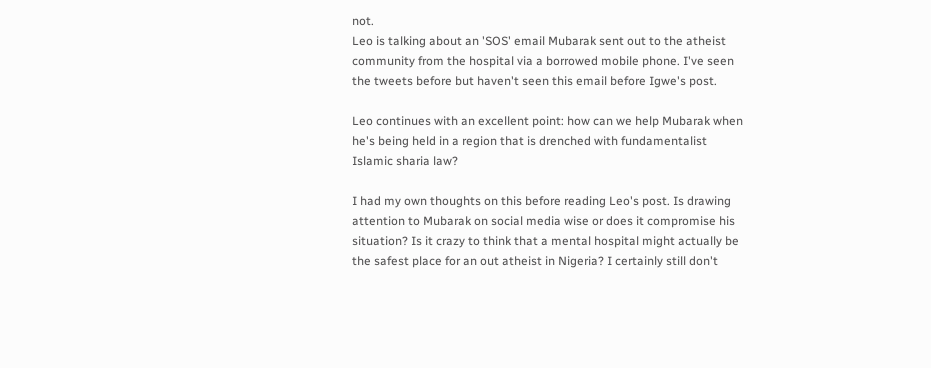not.
Leo is talking about an 'SOS' email Mubarak sent out to the atheist community from the hospital via a borrowed mobile phone. I've seen the tweets before but haven't seen this email before Igwe's post.

Leo continues with an excellent point: how can we help Mubarak when he's being held in a region that is drenched with fundamentalist Islamic sharia law?

I had my own thoughts on this before reading Leo's post. Is drawing attention to Mubarak on social media wise or does it compromise his situation? Is it crazy to think that a mental hospital might actually be the safest place for an out atheist in Nigeria? I certainly still don't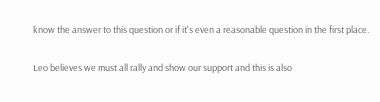know the answer to this question or if it's even a reasonable question in the first place.

Leo believes we must all rally and show our support and this is also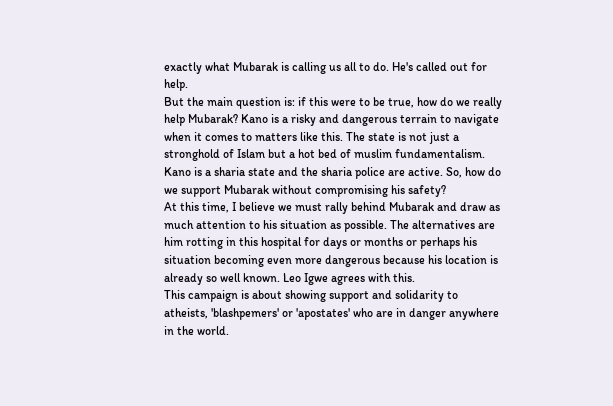exactly what Mubarak is calling us all to do. He's called out for help.
But the main question is: if this were to be true, how do we really help Mubarak? Kano is a risky and dangerous terrain to navigate when it comes to matters like this. The state is not just a stronghold of Islam but a hot bed of muslim fundamentalism. Kano is a sharia state and the sharia police are active. So, how do we support Mubarak without compromising his safety?
At this time, I believe we must rally behind Mubarak and draw as much attention to his situation as possible. The alternatives are him rotting in this hospital for days or months or perhaps his situation becoming even more dangerous because his location is already so well known. Leo Igwe agrees with this.
This campaign is about showing support and solidarity to atheists, 'blashpemers' or 'apostates' who are in danger anywhere in the world.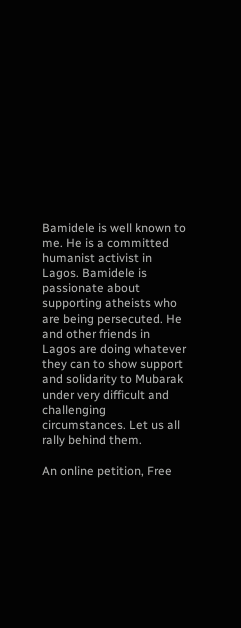Bamidele is well known to me. He is a committed humanist activist in Lagos. Bamidele is passionate about supporting atheists who are being persecuted. He and other friends in Lagos are doing whatever they can to show support and solidarity to Mubarak under very difficult and challenging circumstances. Let us all rally behind them.

An online petition, Free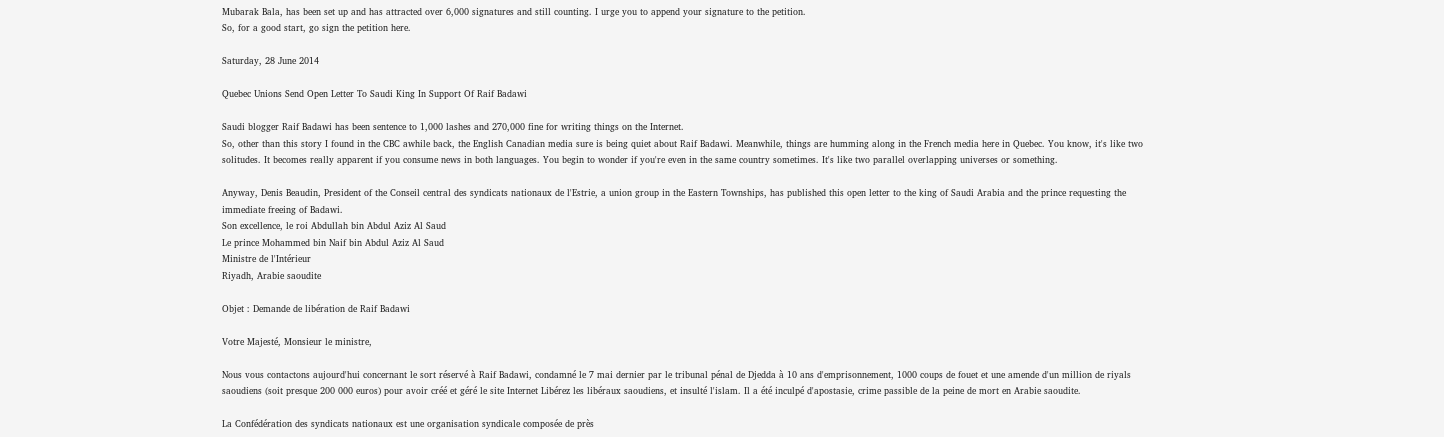Mubarak Bala, has been set up and has attracted over 6,000 signatures and still counting. I urge you to append your signature to the petition.
So, for a good start, go sign the petition here.

Saturday, 28 June 2014

Quebec Unions Send Open Letter To Saudi King In Support Of Raif Badawi

Saudi blogger Raif Badawi has been sentence to 1,000 lashes and 270,000 fine for writing things on the Internet.
So, other than this story I found in the CBC awhile back, the English Canadian media sure is being quiet about Raif Badawi. Meanwhile, things are humming along in the French media here in Quebec. You know, it's like two solitudes. It becomes really apparent if you consume news in both languages. You begin to wonder if you're even in the same country sometimes. It's like two parallel overlapping universes or something.

Anyway, Denis Beaudin, President of the Conseil central des syndicats nationaux de l'Estrie, a union group in the Eastern Townships, has published this open letter to the king of Saudi Arabia and the prince requesting the immediate freeing of Badawi.
Son excellence, le roi Abdullah bin Abdul Aziz Al Saud
Le prince Mohammed bin Naif bin Abdul Aziz Al Saud
Ministre de l'Intérieur
Riyadh, Arabie saoudite

Objet : Demande de libération de Raif Badawi

Votre Majesté, Monsieur le ministre,

Nous vous contactons aujourd'hui concernant le sort réservé à Raif Badawi, condamné le 7 mai dernier par le tribunal pénal de Djedda à 10 ans d'emprisonnement, 1000 coups de fouet et une amende d'un million de riyals saoudiens (soit presque 200 000 euros) pour avoir créé et géré le site Internet Libérez les libéraux saoudiens, et insulté l'islam. Il a été inculpé d'apostasie, crime passible de la peine de mort en Arabie saoudite.

La Confédération des syndicats nationaux est une organisation syndicale composée de près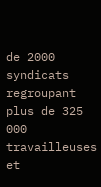de 2000 syndicats regroupant plus de 325 000 travailleuses et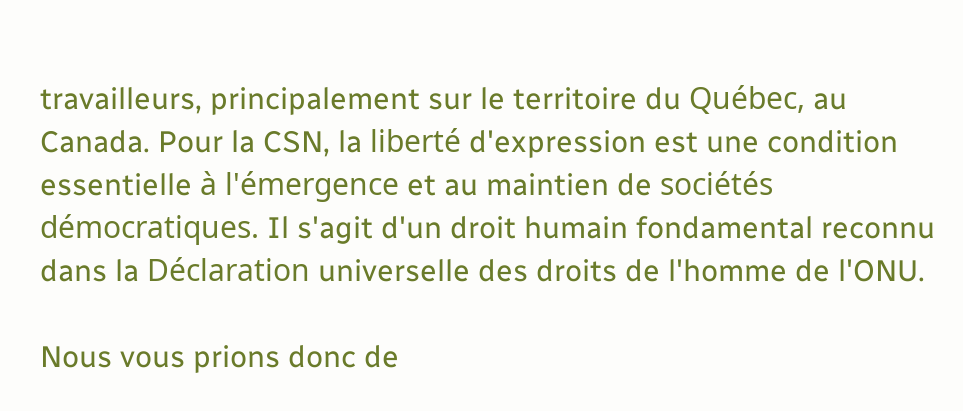travailleurs, principalement sur le territoire du Québec, au Canada. Pour la CSN, la liberté d'expression est une condition essentielle à l'émergence et au maintien de sociétés démocratiques. Il s'agit d'un droit humain fondamental reconnu dans la Déclaration universelle des droits de l'homme de l'ONU.

Nous vous prions donc de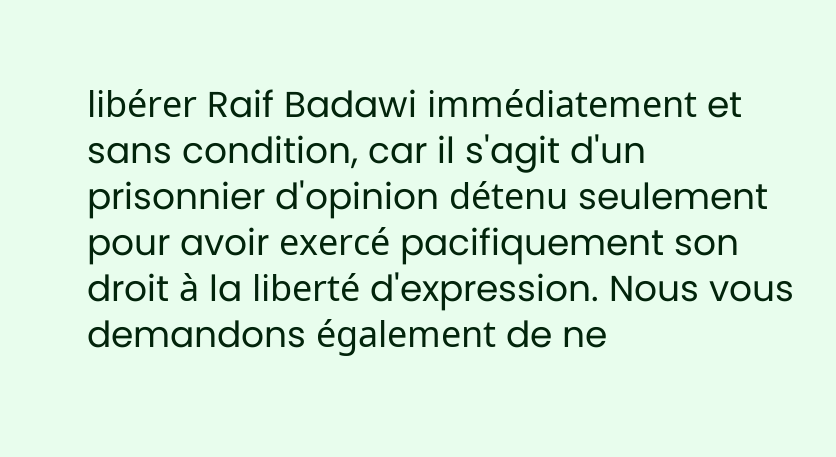libérer Raif Badawi immédiatement et sans condition, car il s'agit d'un prisonnier d'opinion détenu seulement pour avoir exercé pacifiquement son droit à la liberté d'expression. Nous vous demandons également de ne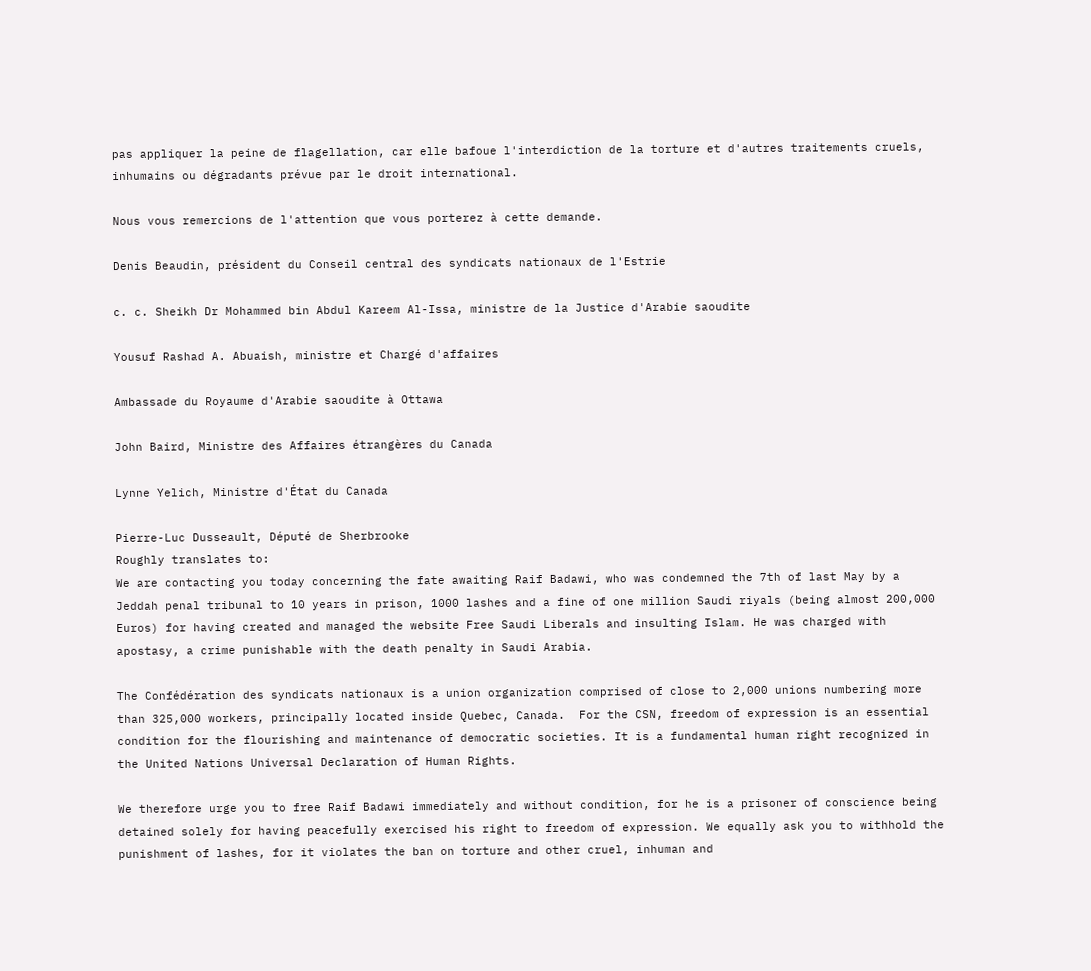pas appliquer la peine de flagellation, car elle bafoue l'interdiction de la torture et d'autres traitements cruels, inhumains ou dégradants prévue par le droit international.

Nous vous remercions de l'attention que vous porterez à cette demande.

Denis Beaudin, président du Conseil central des syndicats nationaux de l'Estrie

c. c. Sheikh Dr Mohammed bin Abdul Kareem Al-Issa, ministre de la Justice d'Arabie saoudite

Yousuf Rashad A. Abuaish, ministre et Chargé d'affaires

Ambassade du Royaume d'Arabie saoudite à Ottawa

John Baird, Ministre des Affaires étrangères du Canada

Lynne Yelich, Ministre d'État du Canada

Pierre-Luc Dusseault, Député de Sherbrooke
Roughly translates to:
We are contacting you today concerning the fate awaiting Raif Badawi, who was condemned the 7th of last May by a Jeddah penal tribunal to 10 years in prison, 1000 lashes and a fine of one million Saudi riyals (being almost 200,000 Euros) for having created and managed the website Free Saudi Liberals and insulting Islam. He was charged with apostasy, a crime punishable with the death penalty in Saudi Arabia.

The Confédération des syndicats nationaux is a union organization comprised of close to 2,000 unions numbering more than 325,000 workers, principally located inside Quebec, Canada.  For the CSN, freedom of expression is an essential condition for the flourishing and maintenance of democratic societies. It is a fundamental human right recognized in the United Nations Universal Declaration of Human Rights.

We therefore urge you to free Raif Badawi immediately and without condition, for he is a prisoner of conscience being detained solely for having peacefully exercised his right to freedom of expression. We equally ask you to withhold the punishment of lashes, for it violates the ban on torture and other cruel, inhuman and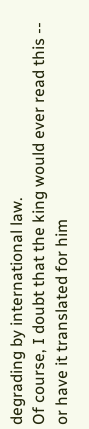degrading by international law.
Of course, I doubt that the king would ever read this -- or have it translated for him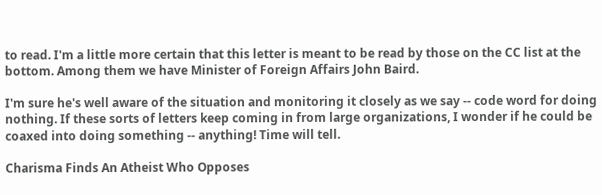to read. I'm a little more certain that this letter is meant to be read by those on the CC list at the bottom. Among them we have Minister of Foreign Affairs John Baird.

I'm sure he's well aware of the situation and monitoring it closely as we say -- code word for doing nothing. If these sorts of letters keep coming in from large organizations, I wonder if he could be coaxed into doing something -- anything! Time will tell.

Charisma Finds An Atheist Who Opposes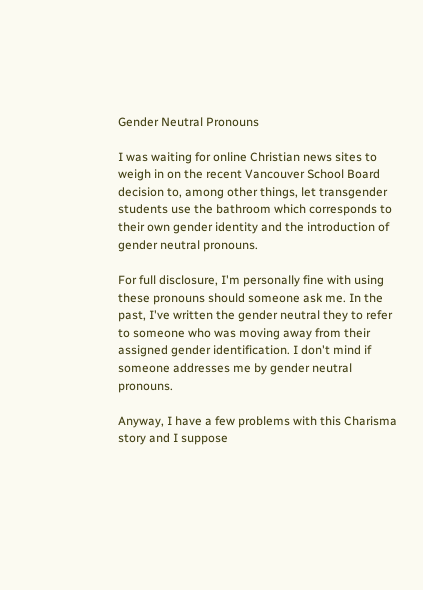Gender Neutral Pronouns

I was waiting for online Christian news sites to weigh in on the recent Vancouver School Board decision to, among other things, let transgender students use the bathroom which corresponds to their own gender identity and the introduction of gender neutral pronouns.

For full disclosure, I'm personally fine with using these pronouns should someone ask me. In the past, I've written the gender neutral they to refer to someone who was moving away from their assigned gender identification. I don't mind if someone addresses me by gender neutral pronouns.

Anyway, I have a few problems with this Charisma story and I suppose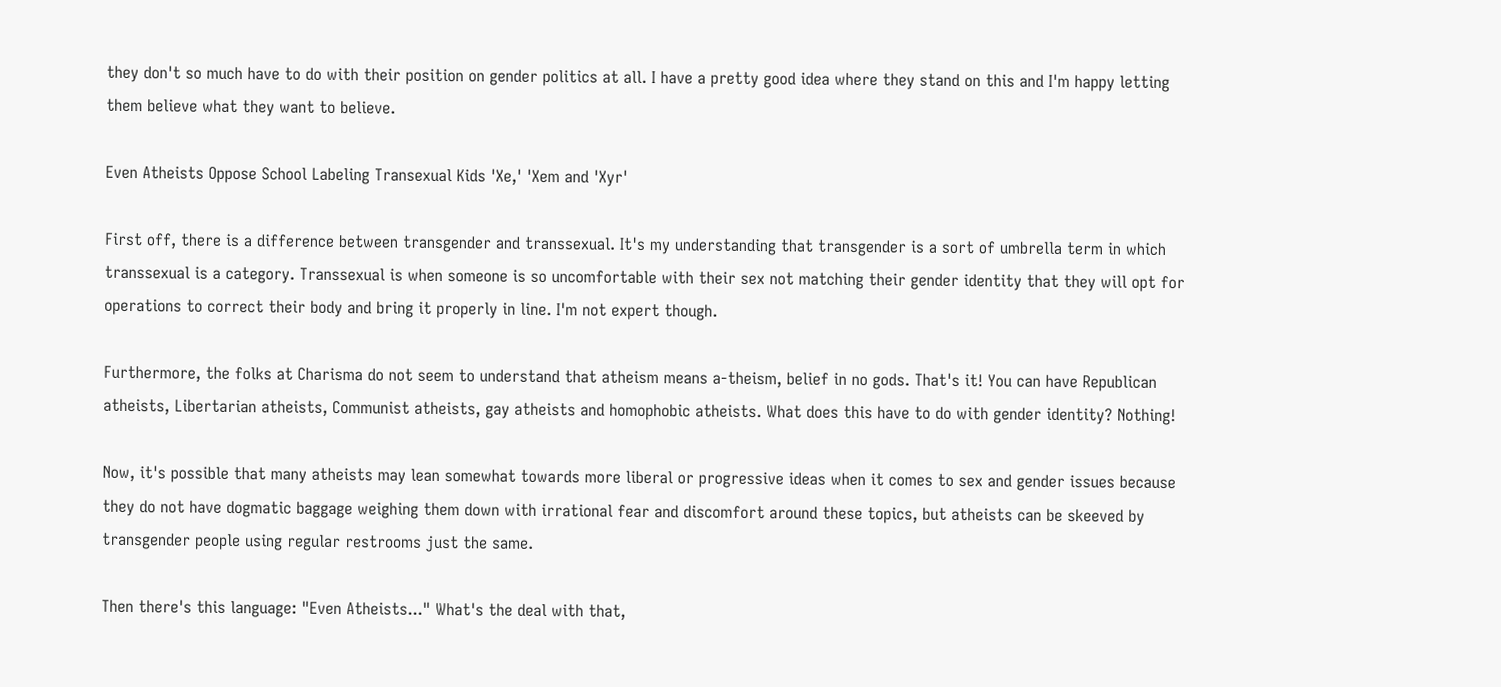they don't so much have to do with their position on gender politics at all. I have a pretty good idea where they stand on this and I'm happy letting them believe what they want to believe.

Even Atheists Oppose School Labeling Transexual Kids 'Xe,' 'Xem and 'Xyr'

First off, there is a difference between transgender and transsexual. It's my understanding that transgender is a sort of umbrella term in which transsexual is a category. Transsexual is when someone is so uncomfortable with their sex not matching their gender identity that they will opt for operations to correct their body and bring it properly in line. I'm not expert though.

Furthermore, the folks at Charisma do not seem to understand that atheism means a-theism, belief in no gods. That's it! You can have Republican atheists, Libertarian atheists, Communist atheists, gay atheists and homophobic atheists. What does this have to do with gender identity? Nothing!

Now, it's possible that many atheists may lean somewhat towards more liberal or progressive ideas when it comes to sex and gender issues because they do not have dogmatic baggage weighing them down with irrational fear and discomfort around these topics, but atheists can be skeeved by transgender people using regular restrooms just the same.

Then there's this language: "Even Atheists..." What's the deal with that,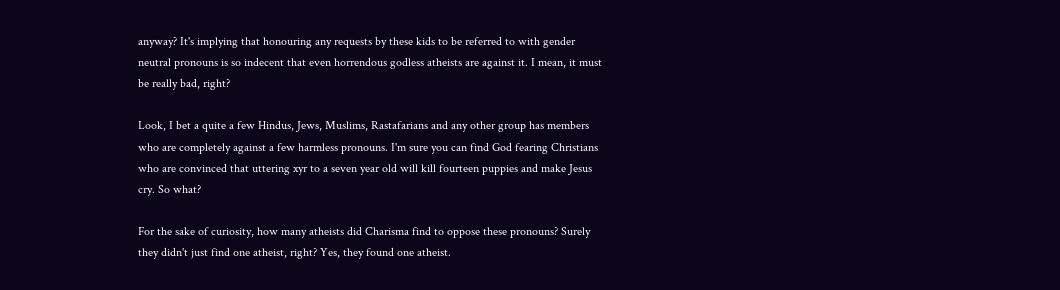anyway? It's implying that honouring any requests by these kids to be referred to with gender neutral pronouns is so indecent that even horrendous godless atheists are against it. I mean, it must be really bad, right?

Look, I bet a quite a few Hindus, Jews, Muslims, Rastafarians and any other group has members who are completely against a few harmless pronouns. I'm sure you can find God fearing Christians who are convinced that uttering xyr to a seven year old will kill fourteen puppies and make Jesus cry. So what?

For the sake of curiosity, how many atheists did Charisma find to oppose these pronouns? Surely they didn't just find one atheist, right? Yes, they found one atheist.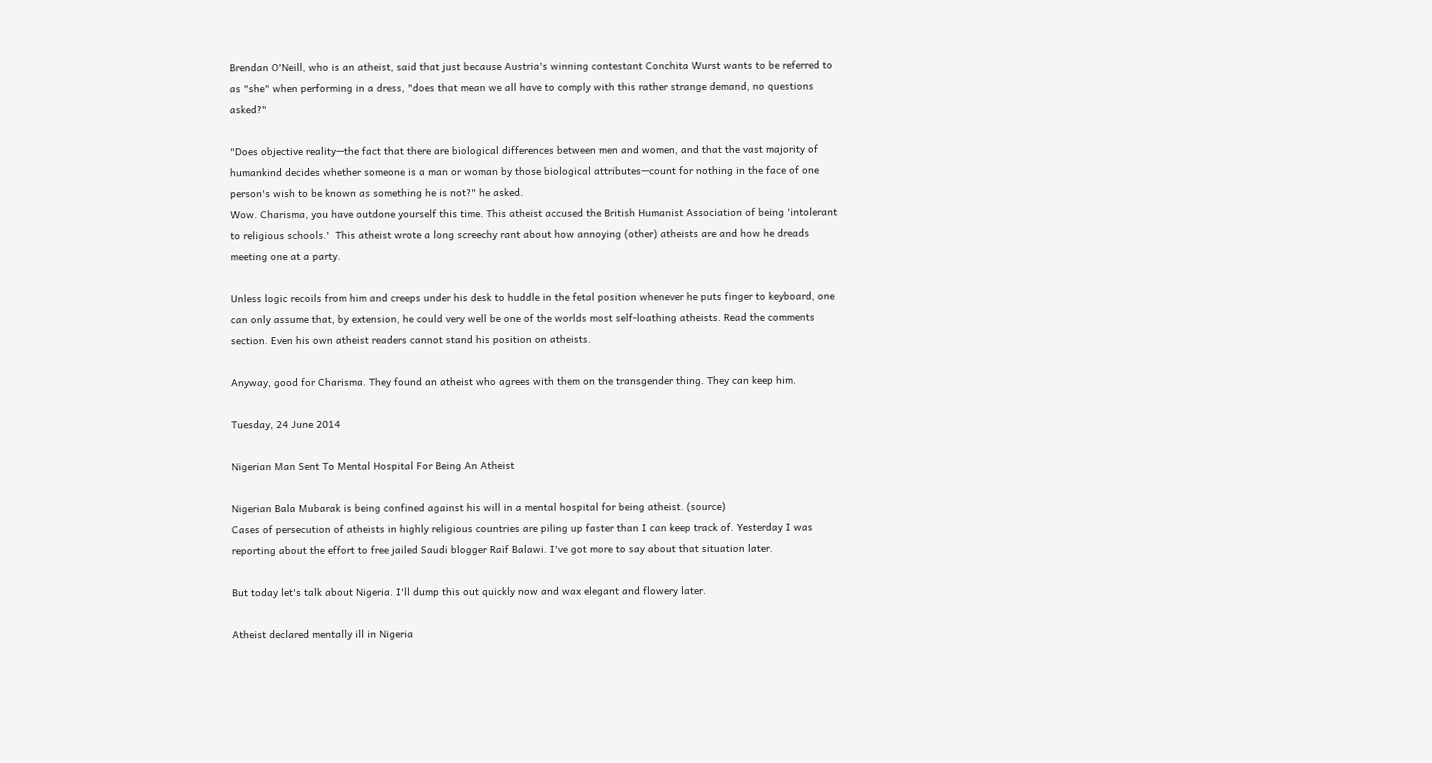Brendan O'Neill, who is an atheist, said that just because Austria's winning contestant Conchita Wurst wants to be referred to as "she" when performing in a dress, "does that mean we all have to comply with this rather strange demand, no questions asked?"

"Does objective reality—the fact that there are biological differences between men and women, and that the vast majority of humankind decides whether someone is a man or woman by those biological attributes—count for nothing in the face of one person's wish to be known as something he is not?" he asked.
Wow. Charisma, you have outdone yourself this time. This atheist accused the British Humanist Association of being 'intolerant to religious schools.'  This atheist wrote a long screechy rant about how annoying (other) atheists are and how he dreads meeting one at a party.

Unless logic recoils from him and creeps under his desk to huddle in the fetal position whenever he puts finger to keyboard, one can only assume that, by extension, he could very well be one of the worlds most self-loathing atheists. Read the comments section. Even his own atheist readers cannot stand his position on atheists.

Anyway, good for Charisma. They found an atheist who agrees with them on the transgender thing. They can keep him.

Tuesday, 24 June 2014

Nigerian Man Sent To Mental Hospital For Being An Atheist

Nigerian Bala Mubarak is being confined against his will in a mental hospital for being atheist. (source)
Cases of persecution of atheists in highly religious countries are piling up faster than I can keep track of. Yesterday I was reporting about the effort to free jailed Saudi blogger Raif Balawi. I've got more to say about that situation later.

But today let's talk about Nigeria. I'll dump this out quickly now and wax elegant and flowery later.

Atheist declared mentally ill in Nigeria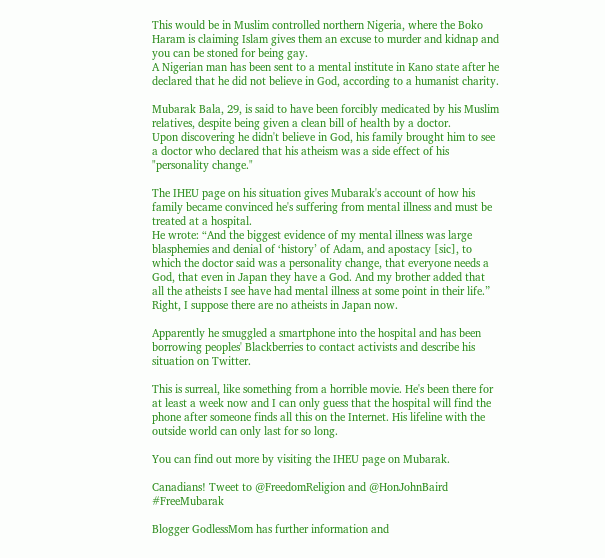This would be in Muslim controlled northern Nigeria, where the Boko Haram is claiming Islam gives them an excuse to murder and kidnap and you can be stoned for being gay.
A Nigerian man has been sent to a mental institute in Kano state after he declared that he did not believe in God, according to a humanist charity.

Mubarak Bala, 29, is said to have been forcibly medicated by his Muslim relatives, despite being given a clean bill of health by a doctor.
Upon discovering he didn't believe in God, his family brought him to see a doctor who declared that his atheism was a side effect of his "personality change."

The IHEU page on his situation gives Mubarak's account of how his family became convinced he's suffering from mental illness and must be treated at a hospital.
He wrote: “And the biggest evidence of my mental illness was large blasphemies and denial of ‘history’ of Adam, and apostacy [sic], to which the doctor said was a personality change, that everyone needs a God, that even in Japan they have a God. And my brother added that all the atheists I see have had mental illness at some point in their life.”
Right, I suppose there are no atheists in Japan now.

Apparently he smuggled a smartphone into the hospital and has been borrowing peoples' Blackberries to contact activists and describe his situation on Twitter.

This is surreal, like something from a horrible movie. He's been there for at least a week now and I can only guess that the hospital will find the phone after someone finds all this on the Internet. His lifeline with the outside world can only last for so long.

You can find out more by visiting the IHEU page on Mubarak.

Canadians! Tweet to @FreedomReligion and @HonJohnBaird #FreeMubarak

Blogger GodlessMom has further information and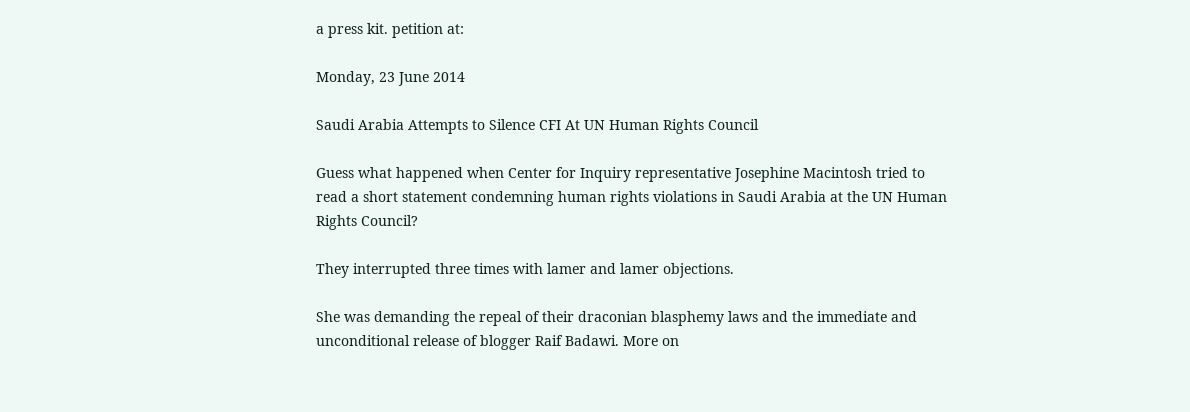a press kit. petition at:

Monday, 23 June 2014

Saudi Arabia Attempts to Silence CFI At UN Human Rights Council

Guess what happened when Center for Inquiry representative Josephine Macintosh tried to read a short statement condemning human rights violations in Saudi Arabia at the UN Human Rights Council?

They interrupted three times with lamer and lamer objections.

She was demanding the repeal of their draconian blasphemy laws and the immediate and unconditional release of blogger Raif Badawi. More on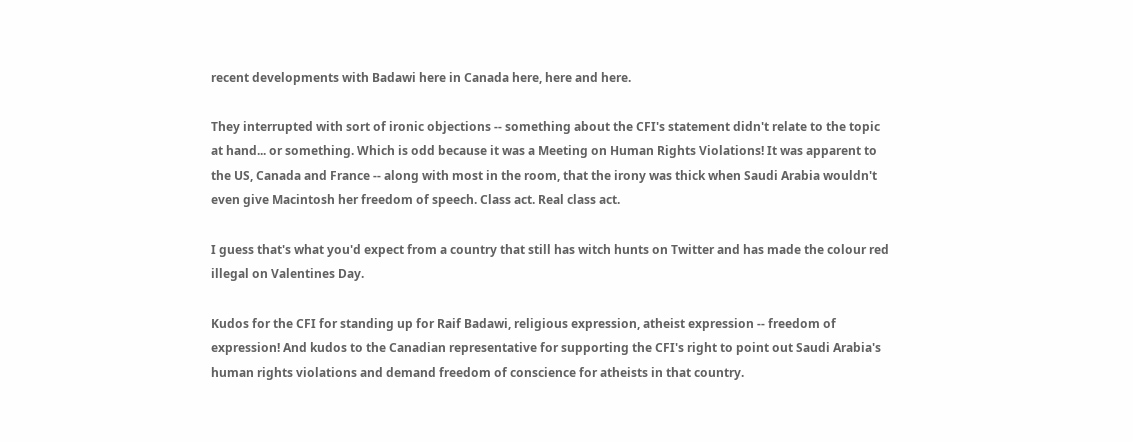recent developments with Badawi here in Canada here, here and here.

They interrupted with sort of ironic objections -- something about the CFI's statement didn't relate to the topic at hand... or something. Which is odd because it was a Meeting on Human Rights Violations! It was apparent to the US, Canada and France -- along with most in the room, that the irony was thick when Saudi Arabia wouldn't even give Macintosh her freedom of speech. Class act. Real class act.

I guess that's what you'd expect from a country that still has witch hunts on Twitter and has made the colour red illegal on Valentines Day.

Kudos for the CFI for standing up for Raif Badawi, religious expression, atheist expression -- freedom of expression! And kudos to the Canadian representative for supporting the CFI's right to point out Saudi Arabia's human rights violations and demand freedom of conscience for atheists in that country.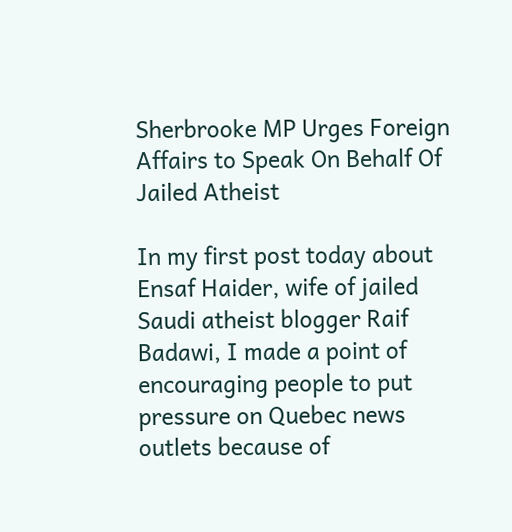Sherbrooke MP Urges Foreign Affairs to Speak On Behalf Of Jailed Atheist

In my first post today about Ensaf Haider, wife of jailed Saudi atheist blogger Raif Badawi, I made a point of encouraging people to put pressure on Quebec news outlets because of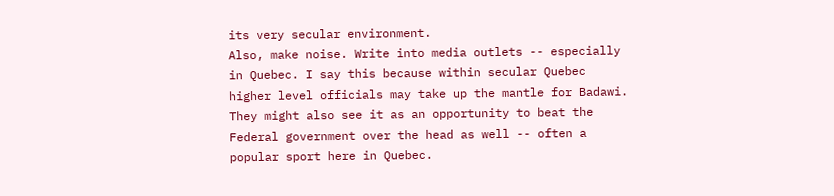its very secular environment.
Also, make noise. Write into media outlets -- especially in Quebec. I say this because within secular Quebec higher level officials may take up the mantle for Badawi. They might also see it as an opportunity to beat the Federal government over the head as well -- often a popular sport here in Quebec.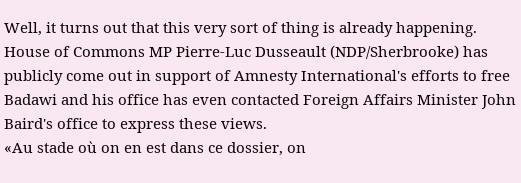Well, it turns out that this very sort of thing is already happening. House of Commons MP Pierre-Luc Dusseault (NDP/Sherbrooke) has publicly come out in support of Amnesty International's efforts to free Badawi and his office has even contacted Foreign Affairs Minister John Baird's office to express these views.
«Au stade où on en est dans ce dossier, on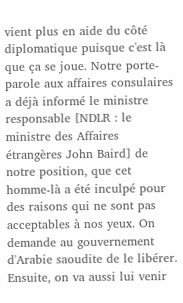vient plus en aide du côté diplomatique puisque c'est là que ça se joue. Notre porte-parole aux affaires consulaires a déjà informé le ministre responsable [NDLR : le ministre des Affaires étrangères John Baird] de notre position, que cet homme-là a été inculpé pour des raisons qui ne sont pas acceptables à nos yeux. On demande au gouvernement d'Arabie saoudite de le libérer. Ensuite, on va aussi lui venir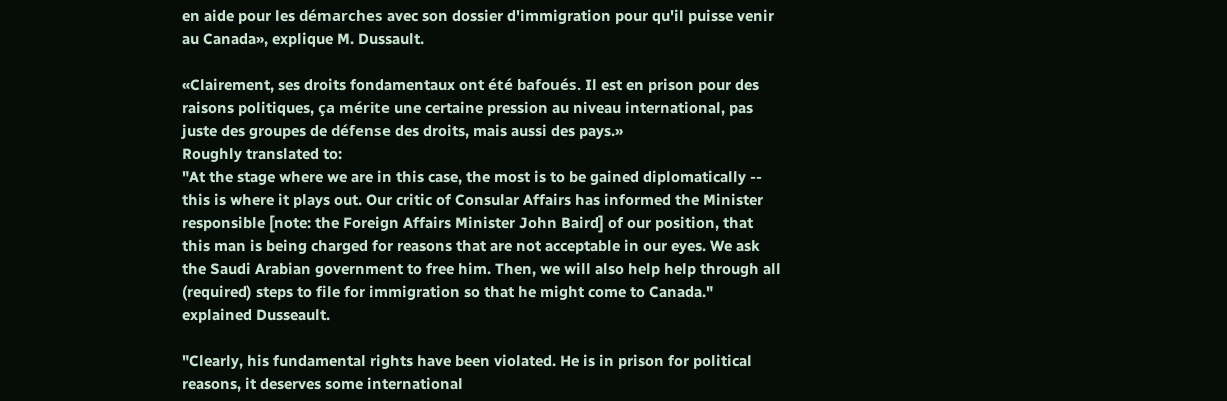en aide pour les démarches avec son dossier d'immigration pour qu'il puisse venir au Canada», explique M. Dussault.

«Clairement, ses droits fondamentaux ont été bafoués. Il est en prison pour des raisons politiques, ça mérite une certaine pression au niveau international, pas juste des groupes de défense des droits, mais aussi des pays.»
Roughly translated to:
"At the stage where we are in this case, the most is to be gained diplomatically -- this is where it plays out. Our critic of Consular Affairs has informed the Minister responsible [note: the Foreign Affairs Minister John Baird] of our position, that this man is being charged for reasons that are not acceptable in our eyes. We ask the Saudi Arabian government to free him. Then, we will also help help through all (required) steps to file for immigration so that he might come to Canada." explained Dusseault.

"Clearly, his fundamental rights have been violated. He is in prison for political reasons, it deserves some international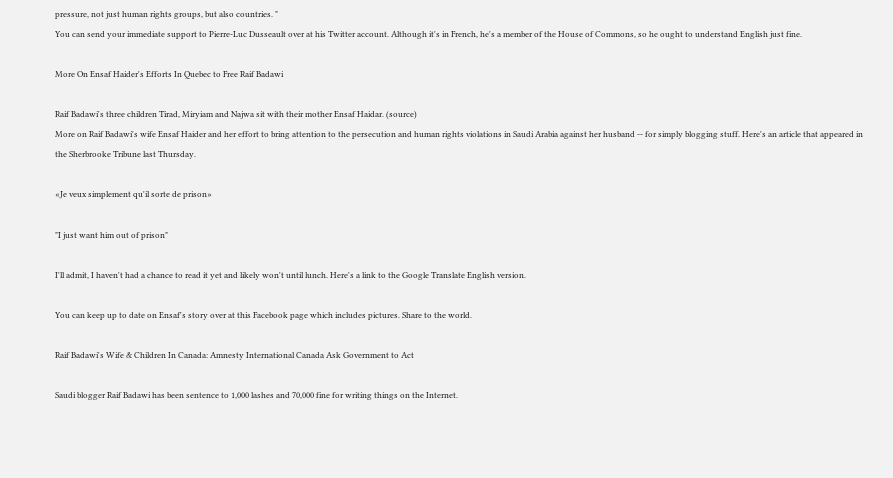pressure, not just human rights groups, but also countries. "
You can send your immediate support to Pierre-Luc Dusseault over at his Twitter account. Although it's in French, he's a member of the House of Commons, so he ought to understand English just fine.

More On Ensaf Haider's Efforts In Quebec to Free Raif Badawi

Raif Badawi's three children Tirad, Miryiam and Najwa sit with their mother Ensaf Haidar. (source)
More on Raif Badawi's wife Ensaf Haider and her effort to bring attention to the persecution and human rights violations in Saudi Arabia against her husband -- for simply blogging stuff. Here's an article that appeared in the Sherbrooke Tribune last Thursday.

«Je veux simplement qu'il sorte de prison»

"I just want him out of prison"

I'll admit, I haven't had a chance to read it yet and likely won't until lunch. Here's a link to the Google Translate English version.

You can keep up to date on Ensaf's story over at this Facebook page which includes pictures. Share to the world.

Raif Badawi's Wife & Children In Canada: Amnesty International Canada Ask Government to Act

Saudi blogger Raif Badawi has been sentence to 1,000 lashes and 70,000 fine for writing things on the Internet.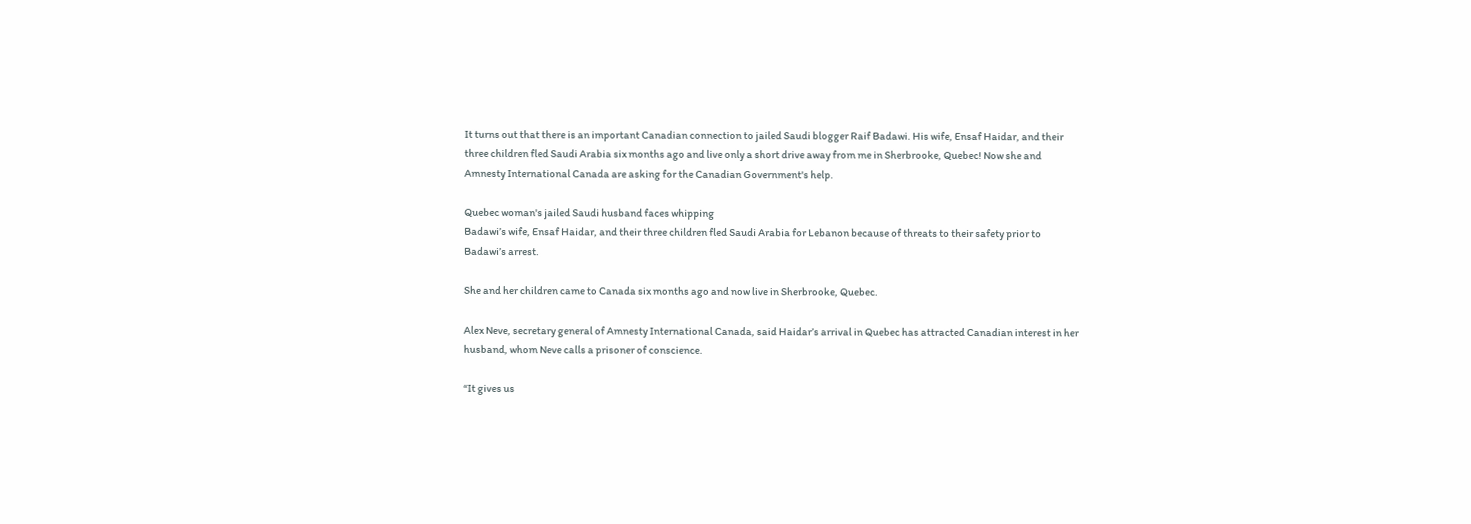It turns out that there is an important Canadian connection to jailed Saudi blogger Raif Badawi. His wife, Ensaf Haidar, and their three children fled Saudi Arabia six months ago and live only a short drive away from me in Sherbrooke, Quebec! Now she and Amnesty International Canada are asking for the Canadian Government's help.

Quebec woman's jailed Saudi husband faces whipping
Badawi’s wife, Ensaf Haidar, and their three children fled Saudi Arabia for Lebanon because of threats to their safety prior to Badawi’s arrest.

She and her children came to Canada six months ago and now live in Sherbrooke, Quebec.

Alex Neve, secretary general of Amnesty International Canada, said Haidar’s arrival in Quebec has attracted Canadian interest in her husband, whom Neve calls a prisoner of conscience.

“It gives us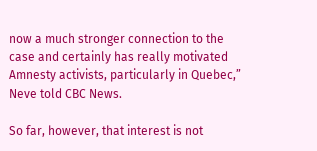now a much stronger connection to the case and certainly has really motivated Amnesty activists, particularly in Quebec,” Neve told CBC News.

So far, however, that interest is not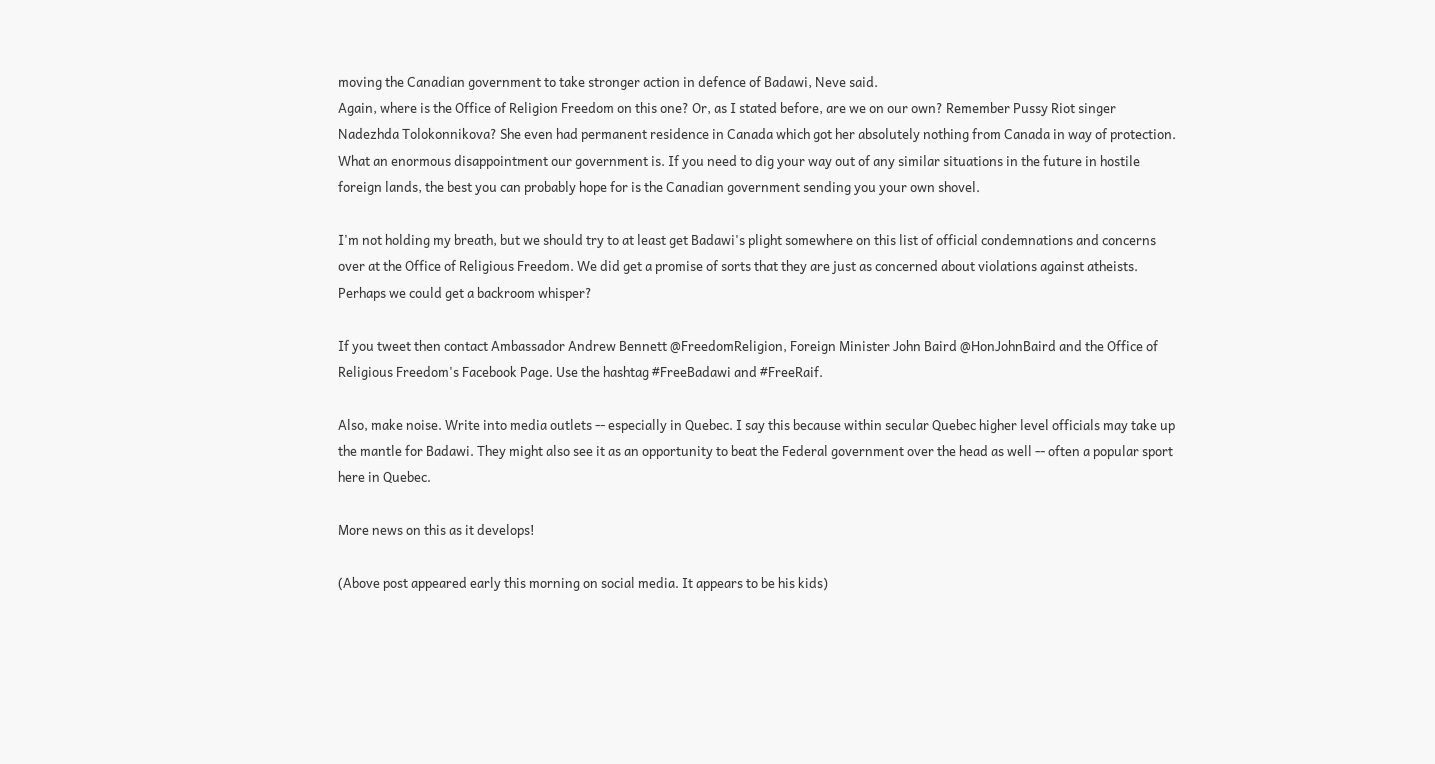moving the Canadian government to take stronger action in defence of Badawi, Neve said.
Again, where is the Office of Religion Freedom on this one? Or, as I stated before, are we on our own? Remember Pussy Riot singer Nadezhda Tolokonnikova? She even had permanent residence in Canada which got her absolutely nothing from Canada in way of protection. What an enormous disappointment our government is. If you need to dig your way out of any similar situations in the future in hostile foreign lands, the best you can probably hope for is the Canadian government sending you your own shovel.

I'm not holding my breath, but we should try to at least get Badawi's plight somewhere on this list of official condemnations and concerns over at the Office of Religious Freedom. We did get a promise of sorts that they are just as concerned about violations against atheists. Perhaps we could get a backroom whisper?

If you tweet then contact Ambassador Andrew Bennett @FreedomReligion, Foreign Minister John Baird @HonJohnBaird and the Office of Religious Freedom's Facebook Page. Use the hashtag #FreeBadawi and #FreeRaif.

Also, make noise. Write into media outlets -- especially in Quebec. I say this because within secular Quebec higher level officials may take up the mantle for Badawi. They might also see it as an opportunity to beat the Federal government over the head as well -- often a popular sport here in Quebec.

More news on this as it develops!

(Above post appeared early this morning on social media. It appears to be his kids)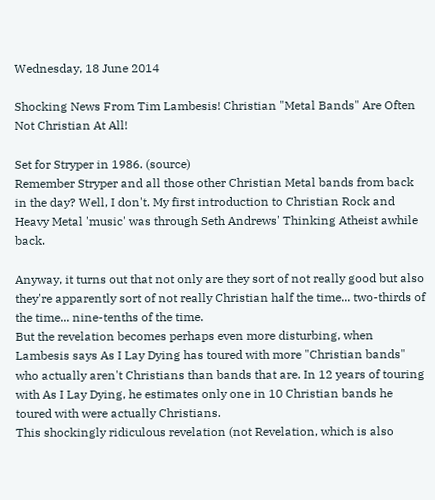Wednesday, 18 June 2014

Shocking News From Tim Lambesis! Christian "Metal Bands" Are Often Not Christian At All!

Set for Stryper in 1986. (source)
Remember Stryper and all those other Christian Metal bands from back in the day? Well, I don't. My first introduction to Christian Rock and Heavy Metal 'music' was through Seth Andrews' Thinking Atheist awhile back.

Anyway, it turns out that not only are they sort of not really good but also they're apparently sort of not really Christian half the time... two-thirds of the time... nine-tenths of the time.
But the revelation becomes perhaps even more disturbing, when Lambesis says As I Lay Dying has toured with more "Christian bands" who actually aren't Christians than bands that are. In 12 years of touring with As I Lay Dying, he estimates only one in 10 Christian bands he toured with were actually Christians.
This shockingly ridiculous revelation (not Revelation, which is also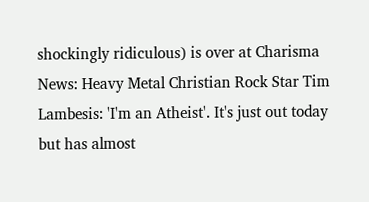shockingly ridiculous) is over at Charisma News: Heavy Metal Christian Rock Star Tim Lambesis: 'I'm an Atheist'. It's just out today but has almost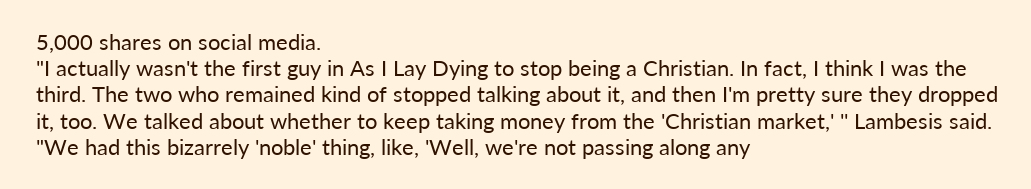5,000 shares on social media.
"I actually wasn't the first guy in As I Lay Dying to stop being a Christian. In fact, I think I was the third. The two who remained kind of stopped talking about it, and then I'm pretty sure they dropped it, too. We talked about whether to keep taking money from the 'Christian market,' '' Lambesis said. "We had this bizarrely 'noble' thing, like, 'Well, we're not passing along any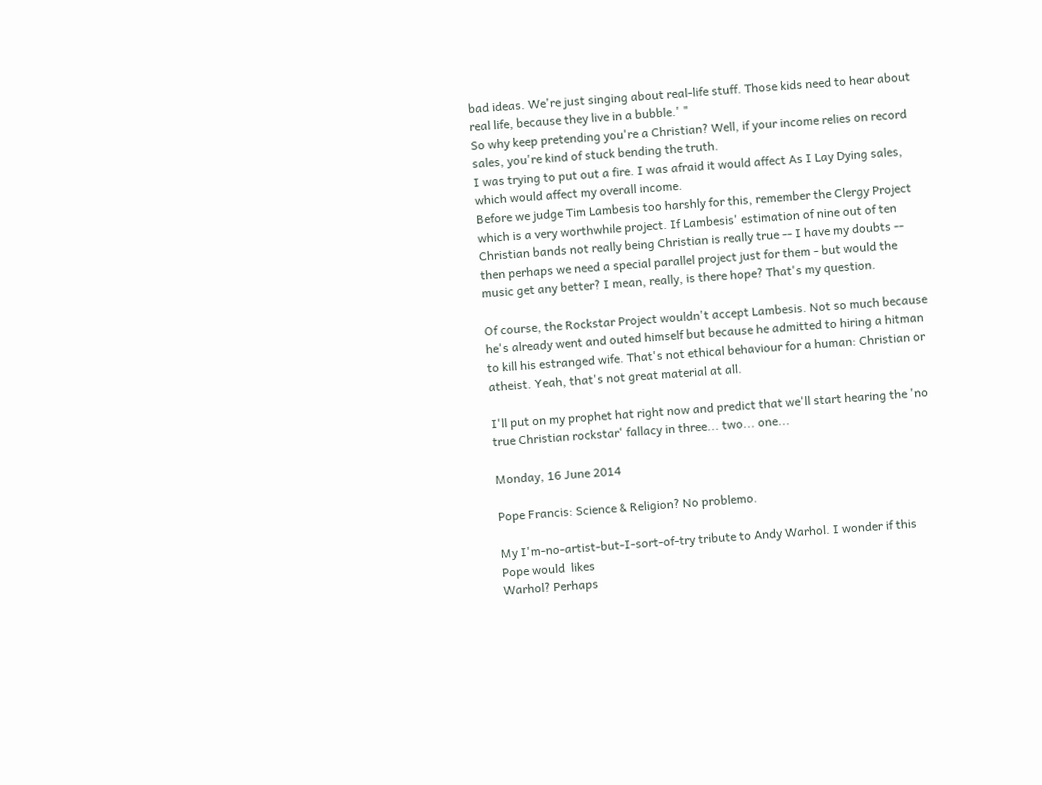bad ideas. We're just singing about real-life stuff. Those kids need to hear about real life, because they live in a bubble.' "
So why keep pretending you're a Christian? Well, if your income relies on record sales, you're kind of stuck bending the truth.
I was trying to put out a fire. I was afraid it would affect As I Lay Dying sales, which would affect my overall income.
Before we judge Tim Lambesis too harshly for this, remember the Clergy Project which is a very worthwhile project. If Lambesis' estimation of nine out of ten Christian bands not really being Christian is really true -- I have my doubts -- then perhaps we need a special parallel project just for them - but would the music get any better? I mean, really, is there hope? That's my question.

Of course, the Rockstar Project wouldn't accept Lambesis. Not so much because he's already went and outed himself but because he admitted to hiring a hitman to kill his estranged wife. That's not ethical behaviour for a human: Christian or atheist. Yeah, that's not great material at all.

I'll put on my prophet hat right now and predict that we'll start hearing the 'no true Christian rockstar' fallacy in three... two... one...

Monday, 16 June 2014

Pope Francis: Science & Religion? No problemo.

My I'm-no-artist-but-I-sort-of-try tribute to Andy Warhol. I wonder if this Pope would  likes
Warhol? Perhaps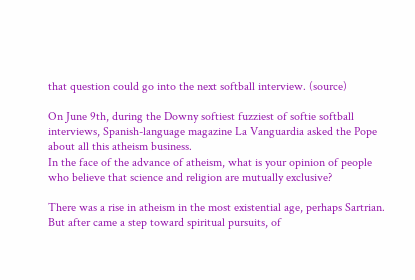that question could go into the next softball interview. (source)

On June 9th, during the Downy softiest fuzziest of softie softball interviews, Spanish-language magazine La Vanguardia asked the Pope about all this atheism business.
In the face of the advance of atheism, what is your opinion of people who believe that science and religion are mutually exclusive?

There was a rise in atheism in the most existential age, perhaps Sartrian. But after came a step toward spiritual pursuits, of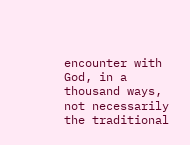encounter with God, in a thousand ways, not necessarily the traditional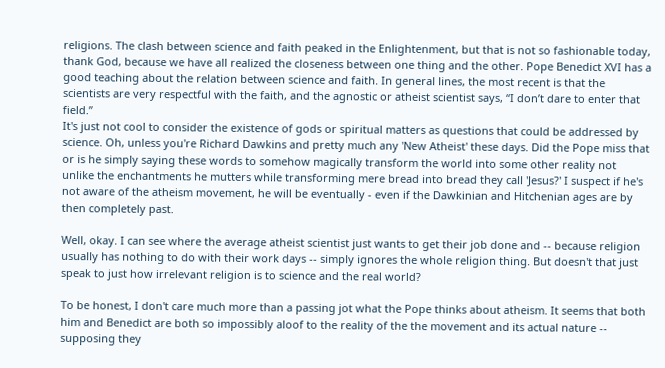religions. The clash between science and faith peaked in the Enlightenment, but that is not so fashionable today, thank God, because we have all realized the closeness between one thing and the other. Pope Benedict XVI has a good teaching about the relation between science and faith. In general lines, the most recent is that the scientists are very respectful with the faith, and the agnostic or atheist scientist says, “I don’t dare to enter that field.”
It's just not cool to consider the existence of gods or spiritual matters as questions that could be addressed by science. Oh, unless you're Richard Dawkins and pretty much any 'New Atheist' these days. Did the Pope miss that or is he simply saying these words to somehow magically transform the world into some other reality not unlike the enchantments he mutters while transforming mere bread into bread they call 'Jesus?' I suspect if he's not aware of the atheism movement, he will be eventually - even if the Dawkinian and Hitchenian ages are by then completely past.

Well, okay. I can see where the average atheist scientist just wants to get their job done and -- because religion usually has nothing to do with their work days -- simply ignores the whole religion thing. But doesn't that just speak to just how irrelevant religion is to science and the real world?

To be honest, I don't care much more than a passing jot what the Pope thinks about atheism. It seems that both him and Benedict are both so impossibly aloof to the reality of the the movement and its actual nature -- supposing they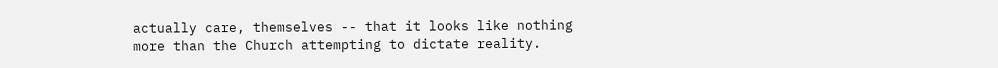actually care, themselves -- that it looks like nothing more than the Church attempting to dictate reality.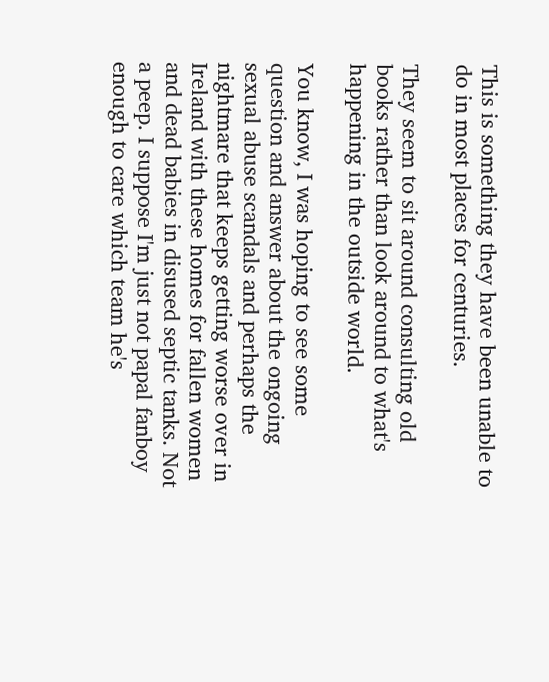This is something they have been unable to do in most places for centuries.

They seem to sit around consulting old books rather than look around to what's happening in the outside world.

You know, I was hoping to see some question and answer about the ongoing sexual abuse scandals and perhaps the nightmare that keeps getting worse over in Ireland with these homes for fallen women and dead babies in disused septic tanks. Not a peep. I suppose I'm just not papal fanboy enough to care which team he's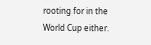rooting for in the World Cup either.